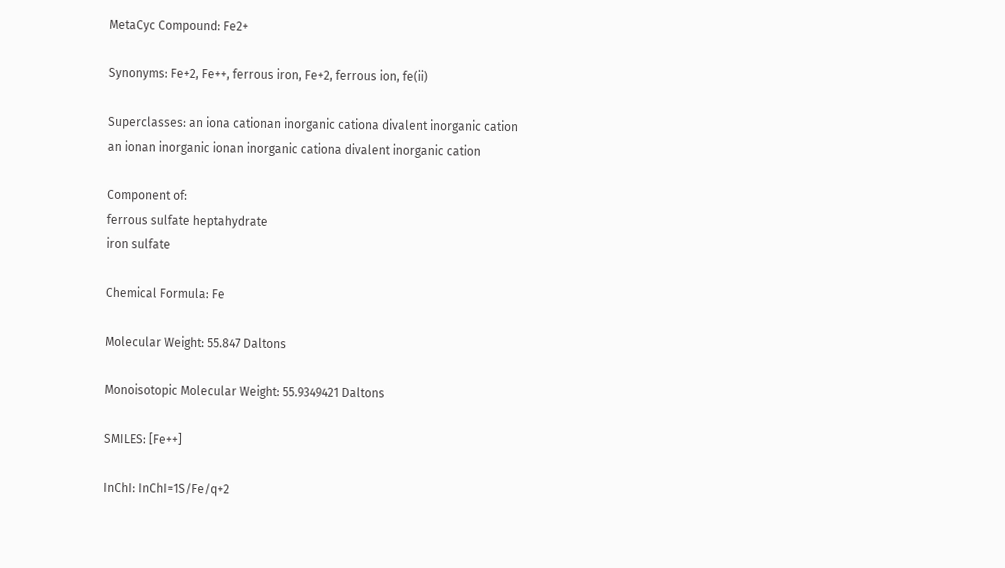MetaCyc Compound: Fe2+

Synonyms: Fe+2, Fe++, ferrous iron, Fe+2, ferrous ion, fe(ii)

Superclasses: an iona cationan inorganic cationa divalent inorganic cation
an ionan inorganic ionan inorganic cationa divalent inorganic cation

Component of:
ferrous sulfate heptahydrate
iron sulfate

Chemical Formula: Fe

Molecular Weight: 55.847 Daltons

Monoisotopic Molecular Weight: 55.9349421 Daltons

SMILES: [Fe++]

InChI: InChI=1S/Fe/q+2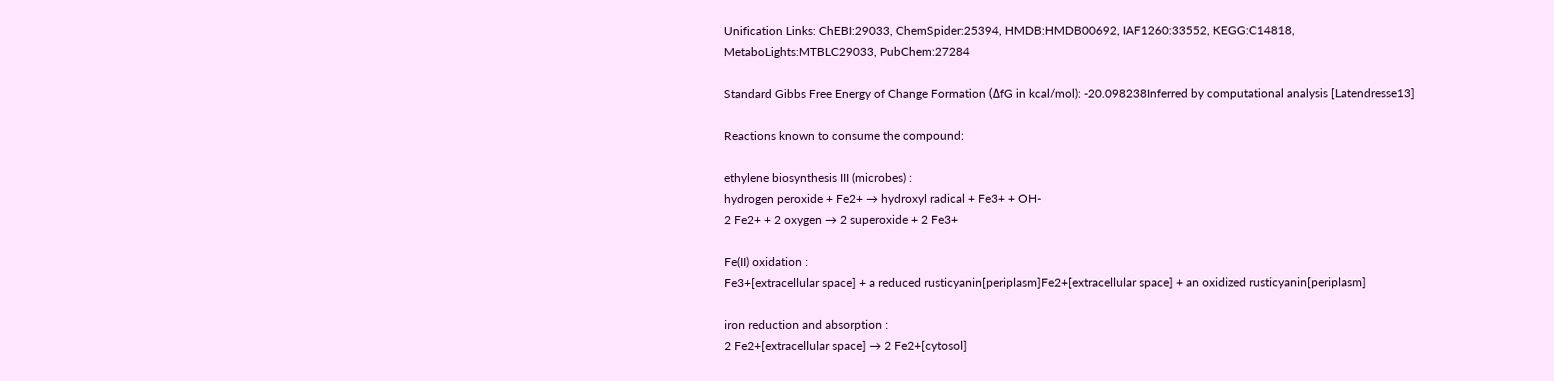Unification Links: ChEBI:29033, ChemSpider:25394, HMDB:HMDB00692, IAF1260:33552, KEGG:C14818, MetaboLights:MTBLC29033, PubChem:27284

Standard Gibbs Free Energy of Change Formation (ΔfG in kcal/mol): -20.098238Inferred by computational analysis [Latendresse13]

Reactions known to consume the compound:

ethylene biosynthesis III (microbes) :
hydrogen peroxide + Fe2+ → hydroxyl radical + Fe3+ + OH-
2 Fe2+ + 2 oxygen → 2 superoxide + 2 Fe3+

Fe(II) oxidation :
Fe3+[extracellular space] + a reduced rusticyanin[periplasm]Fe2+[extracellular space] + an oxidized rusticyanin[periplasm]

iron reduction and absorption :
2 Fe2+[extracellular space] → 2 Fe2+[cytosol]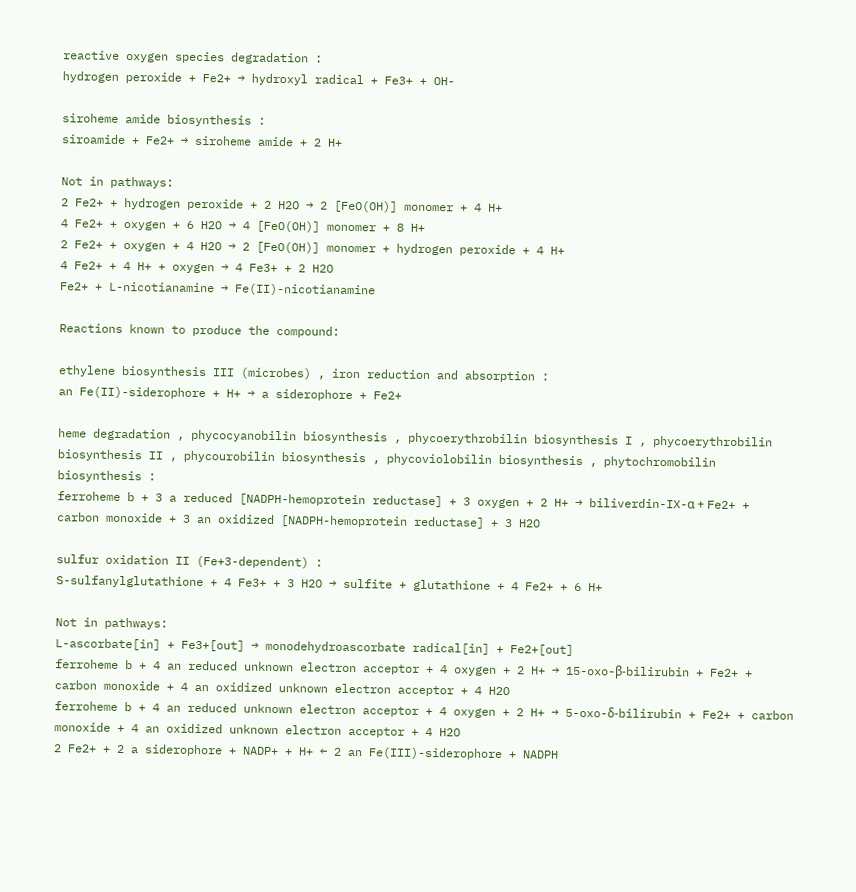reactive oxygen species degradation :
hydrogen peroxide + Fe2+ → hydroxyl radical + Fe3+ + OH-

siroheme amide biosynthesis :
siroamide + Fe2+ → siroheme amide + 2 H+

Not in pathways:
2 Fe2+ + hydrogen peroxide + 2 H2O → 2 [FeO(OH)] monomer + 4 H+
4 Fe2+ + oxygen + 6 H2O → 4 [FeO(OH)] monomer + 8 H+
2 Fe2+ + oxygen + 4 H2O → 2 [FeO(OH)] monomer + hydrogen peroxide + 4 H+
4 Fe2+ + 4 H+ + oxygen → 4 Fe3+ + 2 H2O
Fe2+ + L-nicotianamine → Fe(II)-nicotianamine

Reactions known to produce the compound:

ethylene biosynthesis III (microbes) , iron reduction and absorption :
an Fe(II)-siderophore + H+ → a siderophore + Fe2+

heme degradation , phycocyanobilin biosynthesis , phycoerythrobilin biosynthesis I , phycoerythrobilin biosynthesis II , phycourobilin biosynthesis , phycoviolobilin biosynthesis , phytochromobilin biosynthesis :
ferroheme b + 3 a reduced [NADPH-hemoprotein reductase] + 3 oxygen + 2 H+ → biliverdin-IX-α + Fe2+ + carbon monoxide + 3 an oxidized [NADPH-hemoprotein reductase] + 3 H2O

sulfur oxidation II (Fe+3-dependent) :
S-sulfanylglutathione + 4 Fe3+ + 3 H2O → sulfite + glutathione + 4 Fe2+ + 6 H+

Not in pathways:
L-ascorbate[in] + Fe3+[out] → monodehydroascorbate radical[in] + Fe2+[out]
ferroheme b + 4 an reduced unknown electron acceptor + 4 oxygen + 2 H+ → 15-oxo-β-bilirubin + Fe2+ + carbon monoxide + 4 an oxidized unknown electron acceptor + 4 H2O
ferroheme b + 4 an reduced unknown electron acceptor + 4 oxygen + 2 H+ → 5-oxo-δ-bilirubin + Fe2+ + carbon monoxide + 4 an oxidized unknown electron acceptor + 4 H2O
2 Fe2+ + 2 a siderophore + NADP+ + H+ ← 2 an Fe(III)-siderophore + NADPH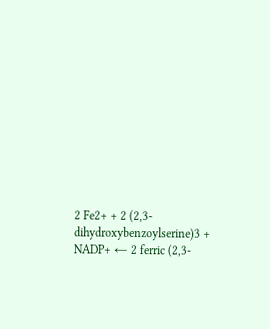2 Fe2+ + 2 (2,3-dihydroxybenzoylserine)3 + NADP+ ← 2 ferric (2,3-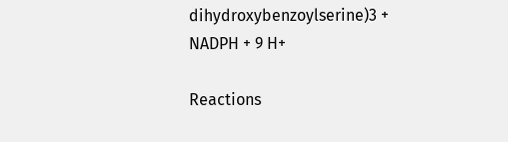dihydroxybenzoylserine)3 + NADPH + 9 H+

Reactions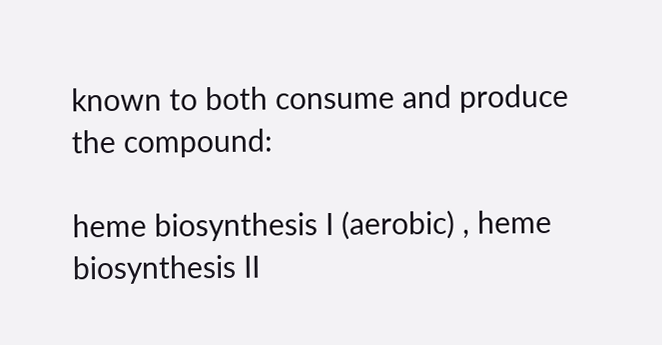known to both consume and produce the compound:

heme biosynthesis I (aerobic) , heme biosynthesis II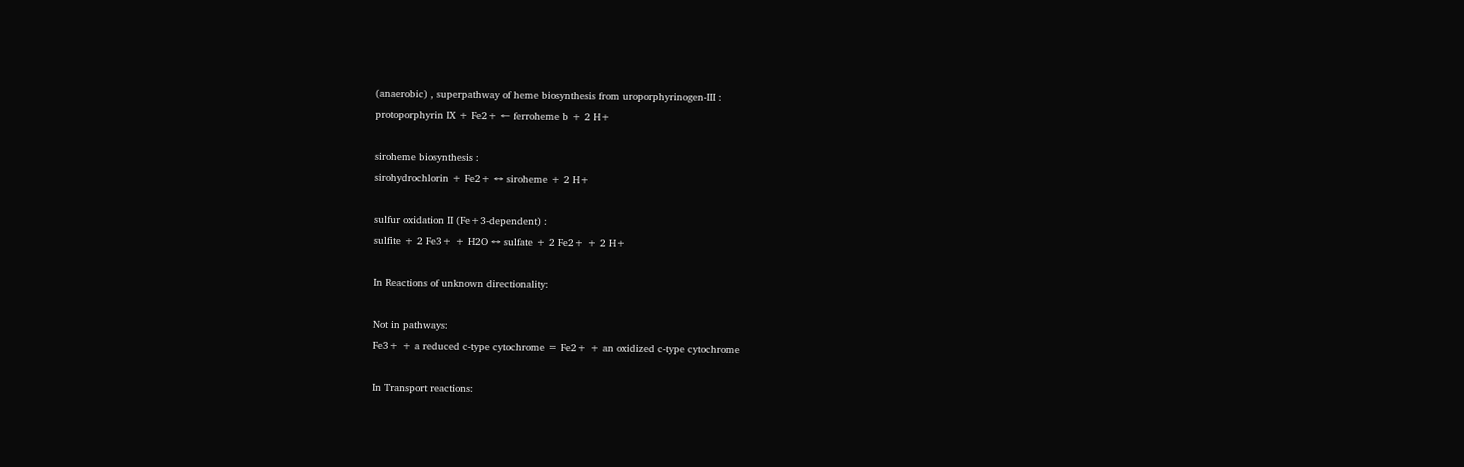(anaerobic) , superpathway of heme biosynthesis from uroporphyrinogen-III :
protoporphyrin IX + Fe2+ ← ferroheme b + 2 H+

siroheme biosynthesis :
sirohydrochlorin + Fe2+ ↔ siroheme + 2 H+

sulfur oxidation II (Fe+3-dependent) :
sulfite + 2 Fe3+ + H2O ↔ sulfate + 2 Fe2+ + 2 H+

In Reactions of unknown directionality:

Not in pathways:
Fe3+ + a reduced c-type cytochrome = Fe2+ + an oxidized c-type cytochrome

In Transport reactions: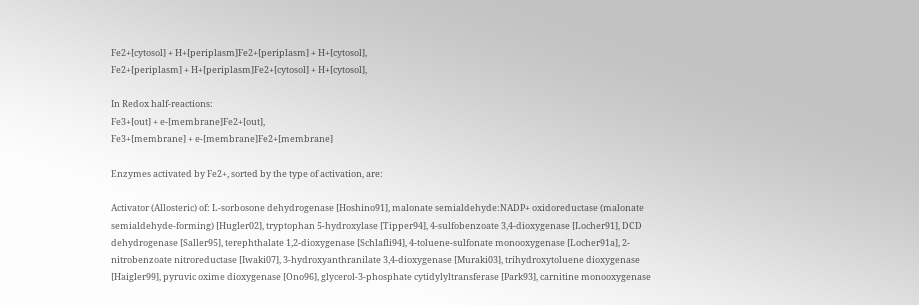Fe2+[cytosol] + H+[periplasm]Fe2+[periplasm] + H+[cytosol],
Fe2+[periplasm] + H+[periplasm]Fe2+[cytosol] + H+[cytosol],

In Redox half-reactions:
Fe3+[out] + e-[membrane]Fe2+[out],
Fe3+[membrane] + e-[membrane]Fe2+[membrane]

Enzymes activated by Fe2+, sorted by the type of activation, are:

Activator (Allosteric) of: L-sorbosone dehydrogenase [Hoshino91], malonate semialdehyde:NADP+ oxidoreductase (malonate semialdehyde-forming) [Hugler02], tryptophan 5-hydroxylase [Tipper94], 4-sulfobenzoate 3,4-dioxygenase [Locher91], DCD dehydrogenase [Saller95], terephthalate 1,2-dioxygenase [Schlafli94], 4-toluene-sulfonate monooxygenase [Locher91a], 2-nitrobenzoate nitroreductase [Iwaki07], 3-hydroxyanthranilate 3,4-dioxygenase [Muraki03], trihydroxytoluene dioxygenase [Haigler99], pyruvic oxime dioxygenase [Ono96], glycerol-3-phosphate cytidylyltransferase [Park93], carnitine monooxygenase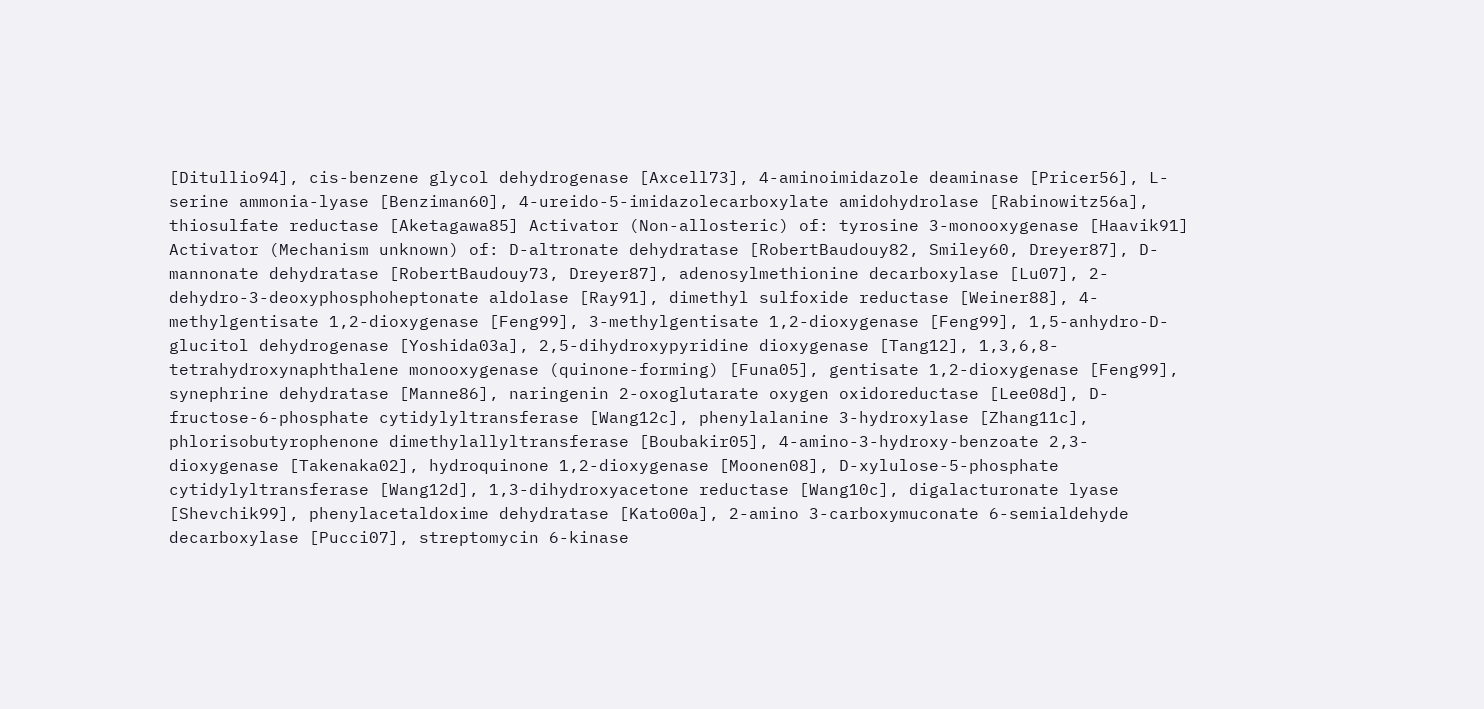[Ditullio94], cis-benzene glycol dehydrogenase [Axcell73], 4-aminoimidazole deaminase [Pricer56], L-serine ammonia-lyase [Benziman60], 4-ureido-5-imidazolecarboxylate amidohydrolase [Rabinowitz56a], thiosulfate reductase [Aketagawa85] Activator (Non-allosteric) of: tyrosine 3-monooxygenase [Haavik91] Activator (Mechanism unknown) of: D-altronate dehydratase [RobertBaudouy82, Smiley60, Dreyer87], D-mannonate dehydratase [RobertBaudouy73, Dreyer87], adenosylmethionine decarboxylase [Lu07], 2-dehydro-3-deoxyphosphoheptonate aldolase [Ray91], dimethyl sulfoxide reductase [Weiner88], 4-methylgentisate 1,2-dioxygenase [Feng99], 3-methylgentisate 1,2-dioxygenase [Feng99], 1,5-anhydro-D-glucitol dehydrogenase [Yoshida03a], 2,5-dihydroxypyridine dioxygenase [Tang12], 1,3,6,8-tetrahydroxynaphthalene monooxygenase (quinone-forming) [Funa05], gentisate 1,2-dioxygenase [Feng99], synephrine dehydratase [Manne86], naringenin 2-oxoglutarate oxygen oxidoreductase [Lee08d], D-fructose-6-phosphate cytidylyltransferase [Wang12c], phenylalanine 3-hydroxylase [Zhang11c], phlorisobutyrophenone dimethylallyltransferase [Boubakir05], 4-amino-3-hydroxy-benzoate 2,3-dioxygenase [Takenaka02], hydroquinone 1,2-dioxygenase [Moonen08], D-xylulose-5-phosphate cytidylyltransferase [Wang12d], 1,3-dihydroxyacetone reductase [Wang10c], digalacturonate lyase [Shevchik99], phenylacetaldoxime dehydratase [Kato00a], 2-amino 3-carboxymuconate 6-semialdehyde decarboxylase [Pucci07], streptomycin 6-kinase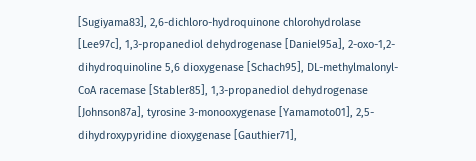[Sugiyama83], 2,6-dichloro-hydroquinone chlorohydrolase [Lee97c], 1,3-propanediol dehydrogenase [Daniel95a], 2-oxo-1,2-dihydroquinoline 5,6 dioxygenase [Schach95], DL-methylmalonyl-CoA racemase [Stabler85], 1,3-propanediol dehydrogenase [Johnson87a], tyrosine 3-monooxygenase [Yamamoto01], 2,5-dihydroxypyridine dioxygenase [Gauthier71],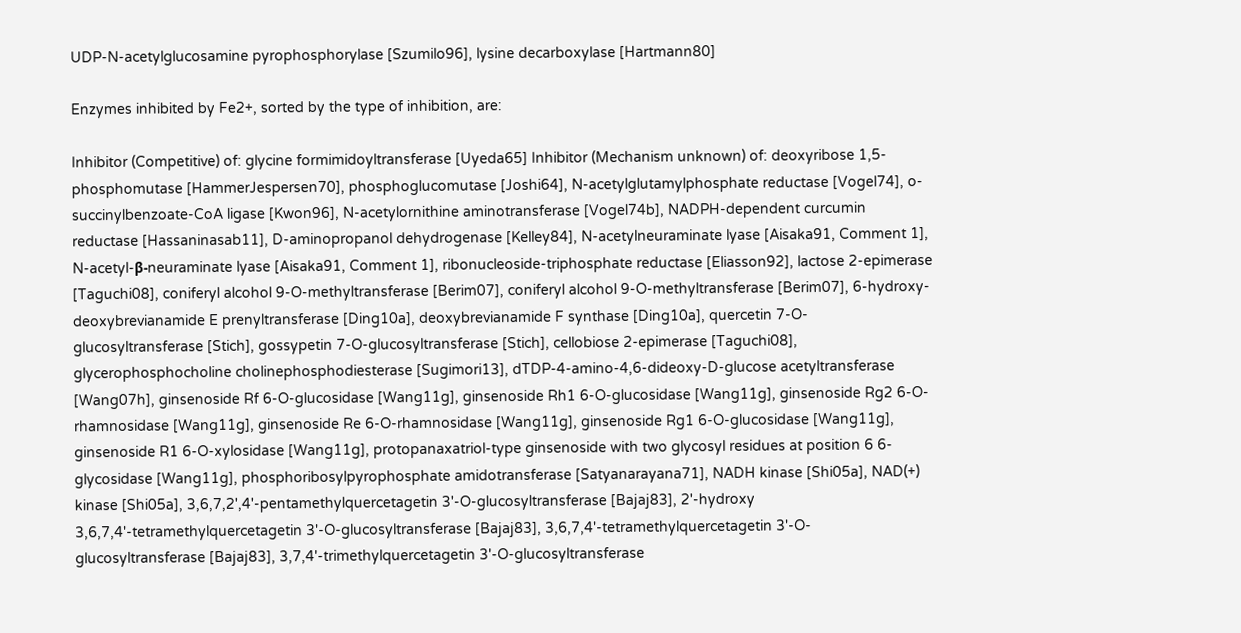UDP-N-acetylglucosamine pyrophosphorylase [Szumilo96], lysine decarboxylase [Hartmann80]

Enzymes inhibited by Fe2+, sorted by the type of inhibition, are:

Inhibitor (Competitive) of: glycine formimidoyltransferase [Uyeda65] Inhibitor (Mechanism unknown) of: deoxyribose 1,5-phosphomutase [HammerJespersen70], phosphoglucomutase [Joshi64], N-acetylglutamylphosphate reductase [Vogel74], o-succinylbenzoate-CoA ligase [Kwon96], N-acetylornithine aminotransferase [Vogel74b], NADPH-dependent curcumin reductase [Hassaninasab11], D-aminopropanol dehydrogenase [Kelley84], N-acetylneuraminate lyase [Aisaka91, Comment 1], N-acetyl-β-neuraminate lyase [Aisaka91, Comment 1], ribonucleoside-triphosphate reductase [Eliasson92], lactose 2-epimerase [Taguchi08], coniferyl alcohol 9-O-methyltransferase [Berim07], coniferyl alcohol 9-O-methyltransferase [Berim07], 6-hydroxy-deoxybrevianamide E prenyltransferase [Ding10a], deoxybrevianamide F synthase [Ding10a], quercetin 7-O-glucosyltransferase [Stich], gossypetin 7-O-glucosyltransferase [Stich], cellobiose 2-epimerase [Taguchi08], glycerophosphocholine cholinephosphodiesterase [Sugimori13], dTDP-4-amino-4,6-dideoxy-D-glucose acetyltransferase [Wang07h], ginsenoside Rf 6-O-glucosidase [Wang11g], ginsenoside Rh1 6-O-glucosidase [Wang11g], ginsenoside Rg2 6-O-rhamnosidase [Wang11g], ginsenoside Re 6-O-rhamnosidase [Wang11g], ginsenoside Rg1 6-O-glucosidase [Wang11g], ginsenoside R1 6-O-xylosidase [Wang11g], protopanaxatriol-type ginsenoside with two glycosyl residues at position 6 6-glycosidase [Wang11g], phosphoribosylpyrophosphate amidotransferase [Satyanarayana71], NADH kinase [Shi05a], NAD(+) kinase [Shi05a], 3,6,7,2',4'-pentamethylquercetagetin 3'-O-glucosyltransferase [Bajaj83], 2'-hydroxy 3,6,7,4'-tetramethylquercetagetin 3'-O-glucosyltransferase [Bajaj83], 3,6,7,4'-tetramethylquercetagetin 3'-O-glucosyltransferase [Bajaj83], 3,7,4'-trimethylquercetagetin 3'-O-glucosyltransferase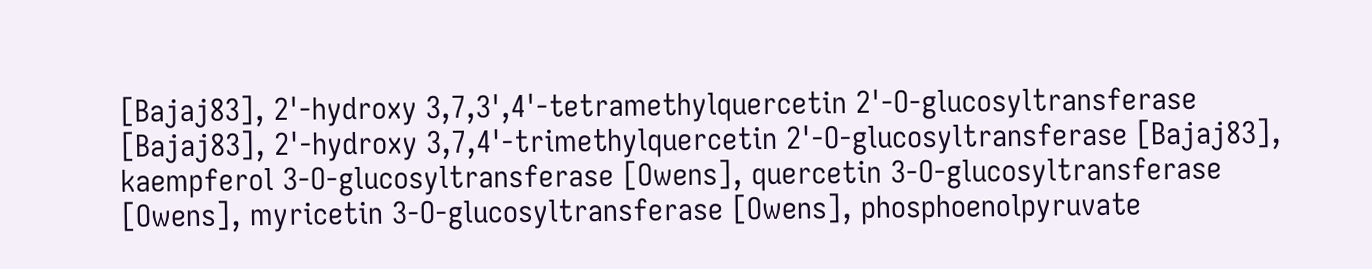[Bajaj83], 2'-hydroxy 3,7,3',4'-tetramethylquercetin 2'-O-glucosyltransferase [Bajaj83], 2'-hydroxy 3,7,4'-trimethylquercetin 2'-O-glucosyltransferase [Bajaj83], kaempferol 3-O-glucosyltransferase [Owens], quercetin 3-O-glucosyltransferase [Owens], myricetin 3-O-glucosyltransferase [Owens], phosphoenolpyruvate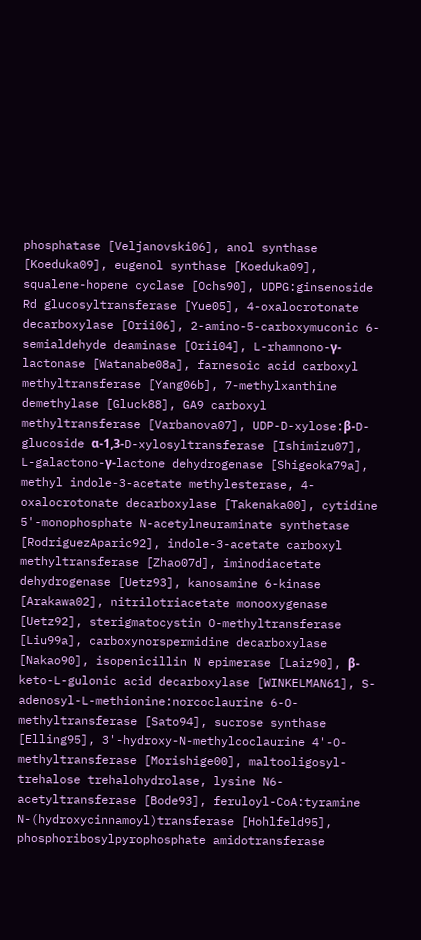phosphatase [Veljanovski06], anol synthase [Koeduka09], eugenol synthase [Koeduka09], squalene-hopene cyclase [Ochs90], UDPG:ginsenoside Rd glucosyltransferase [Yue05], 4-oxalocrotonate decarboxylase [Orii06], 2-amino-5-carboxymuconic 6-semialdehyde deaminase [Orii04], L-rhamnono-γ-lactonase [Watanabe08a], farnesoic acid carboxyl methyltransferase [Yang06b], 7-methylxanthine demethylase [Gluck88], GA9 carboxyl methyltransferase [Varbanova07], UDP-D-xylose:β-D-glucoside α-1,3-D-xylosyltransferase [Ishimizu07], L-galactono-γ-lactone dehydrogenase [Shigeoka79a], methyl indole-3-acetate methylesterase, 4-oxalocrotonate decarboxylase [Takenaka00], cytidine 5'-monophosphate N-acetylneuraminate synthetase [RodriguezAparic92], indole-3-acetate carboxyl methyltransferase [Zhao07d], iminodiacetate dehydrogenase [Uetz93], kanosamine 6-kinase [Arakawa02], nitrilotriacetate monooxygenase [Uetz92], sterigmatocystin O-methyltransferase [Liu99a], carboxynorspermidine decarboxylase [Nakao90], isopenicillin N epimerase [Laiz90], β-keto-L-gulonic acid decarboxylase [WINKELMAN61], S-adenosyl-L-methionine:norcoclaurine 6-O-methyltransferase [Sato94], sucrose synthase [Elling95], 3'-hydroxy-N-methylcoclaurine 4'-O-methyltransferase [Morishige00], maltooligosyl-trehalose trehalohydrolase, lysine N6-acetyltransferase [Bode93], feruloyl-CoA:tyramine N-(hydroxycinnamoyl)transferase [Hohlfeld95], phosphoribosylpyrophosphate amidotransferase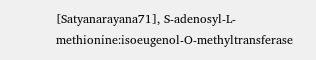[Satyanarayana71], S-adenosyl-L-methionine:isoeugenol-O-methyltransferase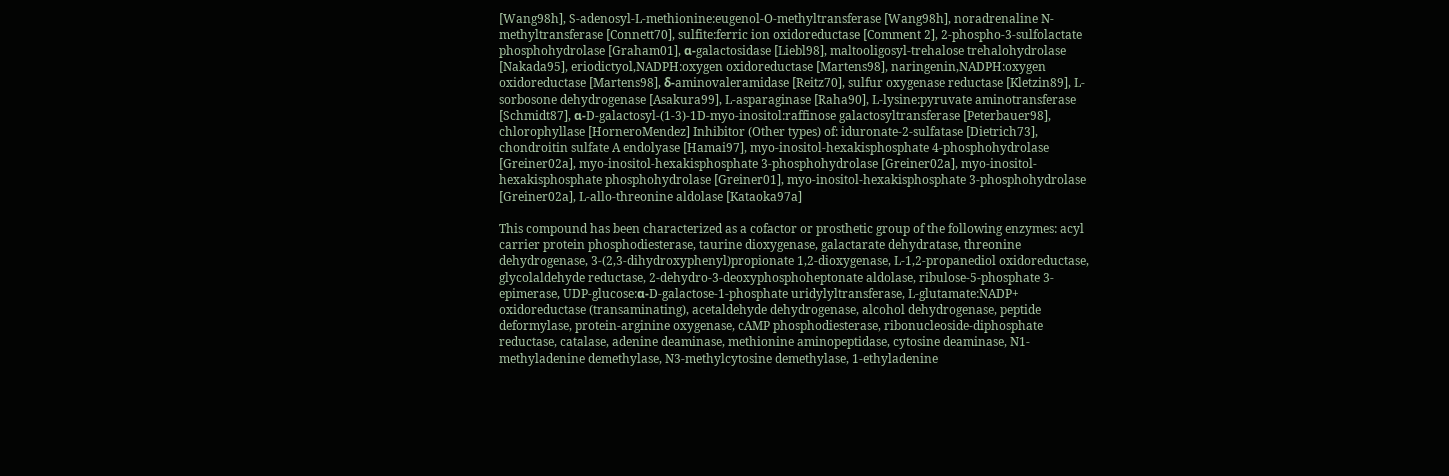[Wang98h], S-adenosyl-L-methionine:eugenol-O-methyltransferase [Wang98h], noradrenaline N-methyltransferase [Connett70], sulfite:ferric ion oxidoreductase [Comment 2], 2-phospho-3-sulfolactate phosphohydrolase [Graham01], α-galactosidase [Liebl98], maltooligosyl-trehalose trehalohydrolase [Nakada95], eriodictyol,NADPH:oxygen oxidoreductase [Martens98], naringenin,NADPH:oxygen oxidoreductase [Martens98], δ-aminovaleramidase [Reitz70], sulfur oxygenase reductase [Kletzin89], L-sorbosone dehydrogenase [Asakura99], L-asparaginase [Raha90], L-lysine:pyruvate aminotransferase [Schmidt87], α-D-galactosyl-(1-3)-1D-myo-inositol:raffinose galactosyltransferase [Peterbauer98], chlorophyllase [HorneroMendez] Inhibitor (Other types) of: iduronate-2-sulfatase [Dietrich73], chondroitin sulfate A endolyase [Hamai97], myo-inositol-hexakisphosphate 4-phosphohydrolase [Greiner02a], myo-inositol-hexakisphosphate 3-phosphohydrolase [Greiner02a], myo-inositol-hexakisphosphate phosphohydrolase [Greiner01], myo-inositol-hexakisphosphate 3-phosphohydrolase [Greiner02a], L-allo-threonine aldolase [Kataoka97a]

This compound has been characterized as a cofactor or prosthetic group of the following enzymes: acyl carrier protein phosphodiesterase, taurine dioxygenase, galactarate dehydratase, threonine dehydrogenase, 3-(2,3-dihydroxyphenyl)propionate 1,2-dioxygenase, L-1,2-propanediol oxidoreductase, glycolaldehyde reductase, 2-dehydro-3-deoxyphosphoheptonate aldolase, ribulose-5-phosphate 3-epimerase, UDP-glucose:α-D-galactose-1-phosphate uridylyltransferase, L-glutamate:NADP+ oxidoreductase (transaminating), acetaldehyde dehydrogenase, alcohol dehydrogenase, peptide deformylase, protein-arginine oxygenase, cAMP phosphodiesterase, ribonucleoside-diphosphate reductase, catalase, adenine deaminase, methionine aminopeptidase, cytosine deaminase, N1-methyladenine demethylase, N3-methylcytosine demethylase, 1-ethyladenine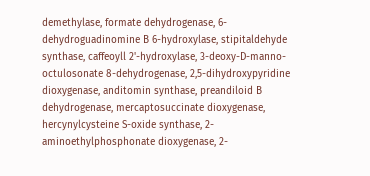demethylase, formate dehydrogenase, 6-dehydroguadinomine B 6-hydroxylase, stipitaldehyde synthase, caffeoyll 2'-hydroxylase, 3-deoxy-D-manno-octulosonate 8-dehydrogenase, 2,5-dihydroxypyridine dioxygenase, anditomin synthase, preandiloid B dehydrogenase, mercaptosuccinate dioxygenase, hercynylcysteine S-oxide synthase, 2-aminoethylphosphonate dioxygenase, 2-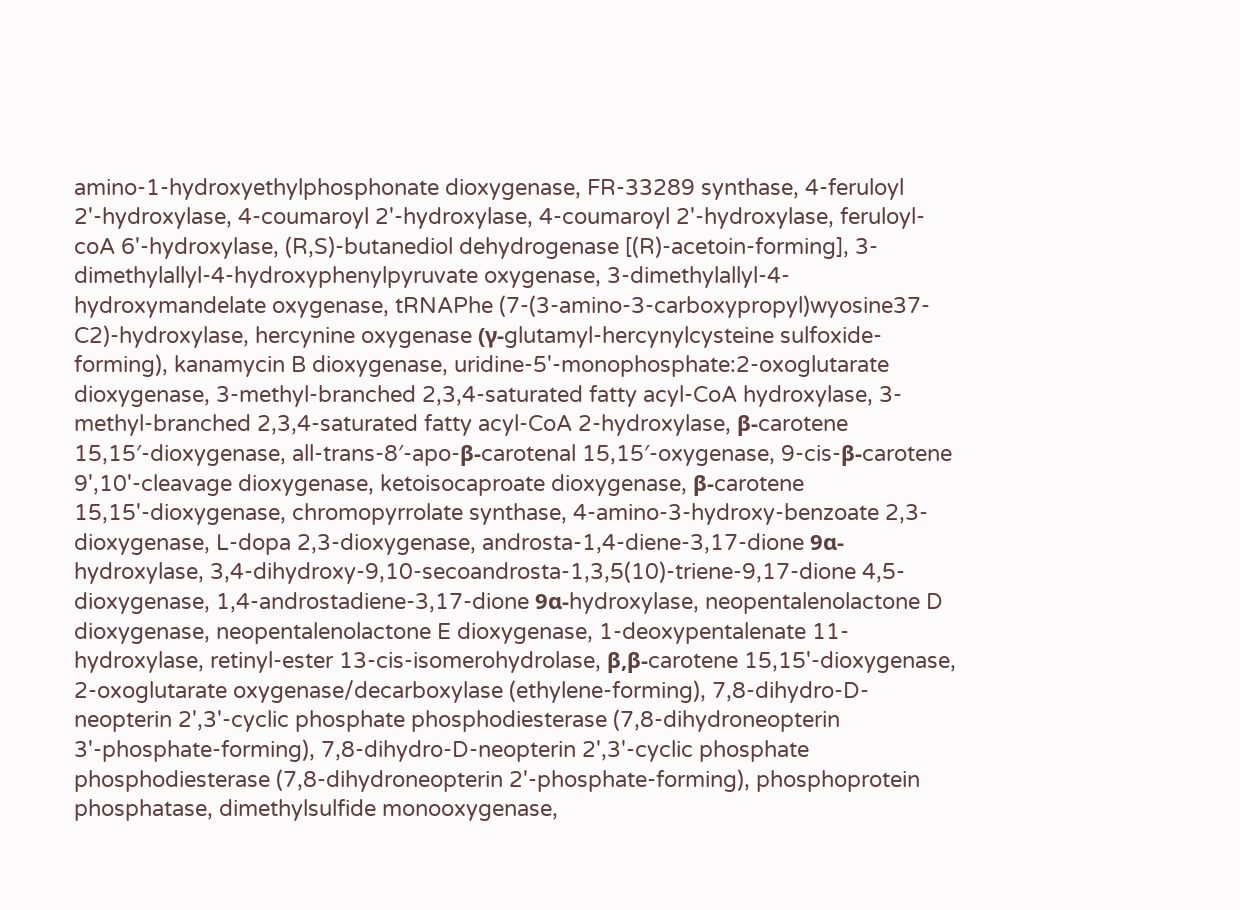amino-1-hydroxyethylphosphonate dioxygenase, FR-33289 synthase, 4-feruloyl 2'-hydroxylase, 4-coumaroyl 2'-hydroxylase, 4-coumaroyl 2'-hydroxylase, feruloyl-coA 6'-hydroxylase, (R,S)-butanediol dehydrogenase [(R)-acetoin-forming], 3-dimethylallyl-4-hydroxyphenylpyruvate oxygenase, 3-dimethylallyl-4-hydroxymandelate oxygenase, tRNAPhe (7-(3-amino-3-carboxypropyl)wyosine37-C2)-hydroxylase, hercynine oxygenase (γ-glutamyl-hercynylcysteine sulfoxide-forming), kanamycin B dioxygenase, uridine-5'-monophosphate:2-oxoglutarate dioxygenase, 3-methyl-branched 2,3,4-saturated fatty acyl-CoA hydroxylase, 3-methyl-branched 2,3,4-saturated fatty acyl-CoA 2-hydroxylase, β-carotene 15,15′-dioxygenase, all-trans-8′-apo-β-carotenal 15,15′-oxygenase, 9-cis-β-carotene 9',10'-cleavage dioxygenase, ketoisocaproate dioxygenase, β-carotene 15,15'-dioxygenase, chromopyrrolate synthase, 4-amino-3-hydroxy-benzoate 2,3-dioxygenase, L-dopa 2,3-dioxygenase, androsta-1,4-diene-3,17-dione 9α-hydroxylase, 3,4-dihydroxy-9,10-secoandrosta-1,3,5(10)-triene-9,17-dione 4,5-dioxygenase, 1,4-androstadiene-3,17-dione 9α-hydroxylase, neopentalenolactone D dioxygenase, neopentalenolactone E dioxygenase, 1-deoxypentalenate 11-hydroxylase, retinyl-ester 13-cis-isomerohydrolase, β,β-carotene 15,15'-dioxygenase, 2-oxoglutarate oxygenase/decarboxylase (ethylene-forming), 7,8-dihydro-D-neopterin 2',3'-cyclic phosphate phosphodiesterase (7,8-dihydroneopterin 3'-phosphate-forming), 7,8-dihydro-D-neopterin 2',3'-cyclic phosphate phosphodiesterase (7,8-dihydroneopterin 2'-phosphate-forming), phosphoprotein phosphatase, dimethylsulfide monooxygenase,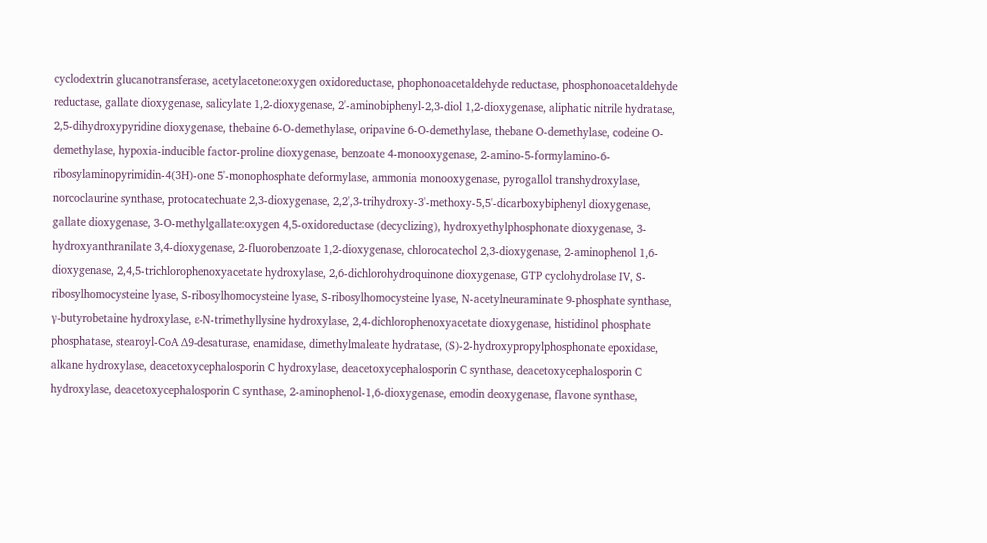cyclodextrin glucanotransferase, acetylacetone:oxygen oxidoreductase, phophonoacetaldehyde reductase, phosphonoacetaldehyde reductase, gallate dioxygenase, salicylate 1,2-dioxygenase, 2'-aminobiphenyl-2,3-diol 1,2-dioxygenase, aliphatic nitrile hydratase, 2,5-dihydroxypyridine dioxygenase, thebaine 6-O-demethylase, oripavine 6-O-demethylase, thebane O-demethylase, codeine O-demethylase, hypoxia-inducible factor-proline dioxygenase, benzoate 4-monooxygenase, 2-amino-5-formylamino-6-ribosylaminopyrimidin-4(3H)-one 5'-monophosphate deformylase, ammonia monooxygenase, pyrogallol transhydroxylase, norcoclaurine synthase, protocatechuate 2,3-dioxygenase, 2,2',3-trihydroxy-3'-methoxy-5,5'-dicarboxybiphenyl dioxygenase, gallate dioxygenase, 3-O-methylgallate:oxygen 4,5-oxidoreductase (decyclizing), hydroxyethylphosphonate dioxygenase, 3-hydroxyanthranilate 3,4-dioxygenase, 2-fluorobenzoate 1,2-dioxygenase, chlorocatechol 2,3-dioxygenase, 2-aminophenol 1,6-dioxygenase, 2,4,5-trichlorophenoxyacetate hydroxylase, 2,6-dichlorohydroquinone dioxygenase, GTP cyclohydrolase IV, S-ribosylhomocysteine lyase, S-ribosylhomocysteine lyase, S-ribosylhomocysteine lyase, N-acetylneuraminate 9-phosphate synthase, γ-butyrobetaine hydroxylase, ε-N-trimethyllysine hydroxylase, 2,4-dichlorophenoxyacetate dioxygenase, histidinol phosphate phosphatase, stearoyl-CoA Δ9-desaturase, enamidase, dimethylmaleate hydratase, (S)-2-hydroxypropylphosphonate epoxidase, alkane hydroxylase, deacetoxycephalosporin C hydroxylase, deacetoxycephalosporin C synthase, deacetoxycephalosporin C hydroxylase, deacetoxycephalosporin C synthase, 2-aminophenol-1,6-dioxygenase, emodin deoxygenase, flavone synthase,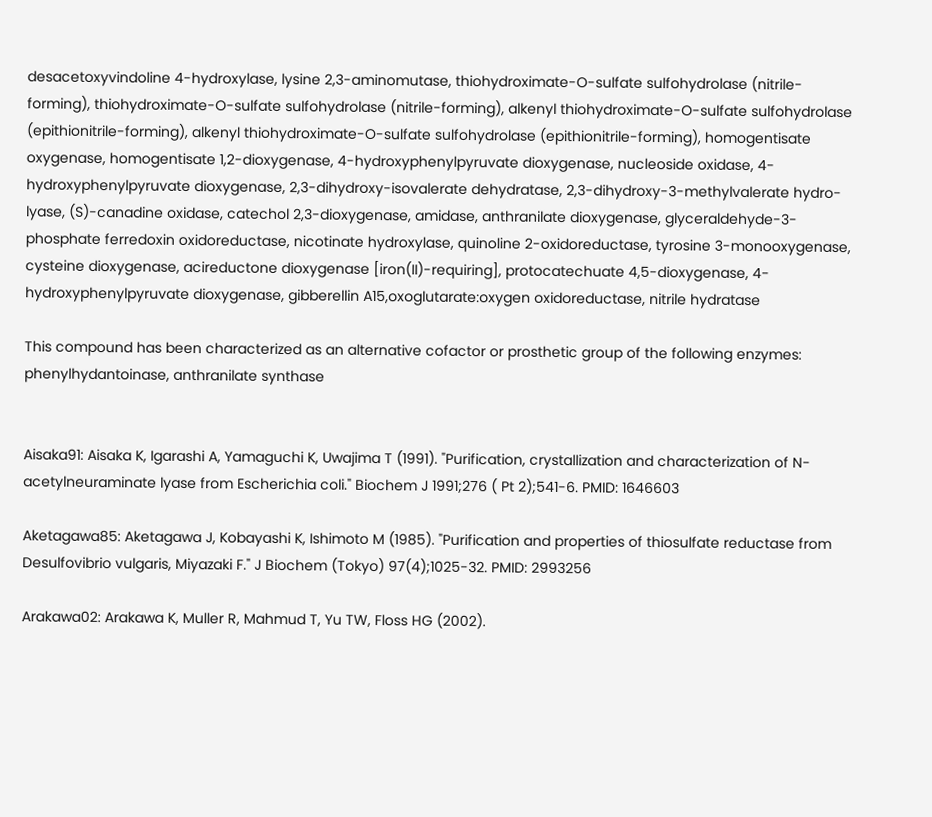desacetoxyvindoline 4-hydroxylase, lysine 2,3-aminomutase, thiohydroximate-O-sulfate sulfohydrolase (nitrile-forming), thiohydroximate-O-sulfate sulfohydrolase (nitrile-forming), alkenyl thiohydroximate-O-sulfate sulfohydrolase (epithionitrile-forming), alkenyl thiohydroximate-O-sulfate sulfohydrolase (epithionitrile-forming), homogentisate oxygenase, homogentisate 1,2-dioxygenase, 4-hydroxyphenylpyruvate dioxygenase, nucleoside oxidase, 4-hydroxyphenylpyruvate dioxygenase, 2,3-dihydroxy-isovalerate dehydratase, 2,3-dihydroxy-3-methylvalerate hydro-lyase, (S)-canadine oxidase, catechol 2,3-dioxygenase, amidase, anthranilate dioxygenase, glyceraldehyde-3-phosphate ferredoxin oxidoreductase, nicotinate hydroxylase, quinoline 2-oxidoreductase, tyrosine 3-monooxygenase, cysteine dioxygenase, acireductone dioxygenase [iron(II)-requiring], protocatechuate 4,5-dioxygenase, 4-hydroxyphenylpyruvate dioxygenase, gibberellin A15,oxoglutarate:oxygen oxidoreductase, nitrile hydratase

This compound has been characterized as an alternative cofactor or prosthetic group of the following enzymes: phenylhydantoinase, anthranilate synthase


Aisaka91: Aisaka K, Igarashi A, Yamaguchi K, Uwajima T (1991). "Purification, crystallization and characterization of N-acetylneuraminate lyase from Escherichia coli." Biochem J 1991;276 ( Pt 2);541-6. PMID: 1646603

Aketagawa85: Aketagawa J, Kobayashi K, Ishimoto M (1985). "Purification and properties of thiosulfate reductase from Desulfovibrio vulgaris, Miyazaki F." J Biochem (Tokyo) 97(4);1025-32. PMID: 2993256

Arakawa02: Arakawa K, Muller R, Mahmud T, Yu TW, Floss HG (2002).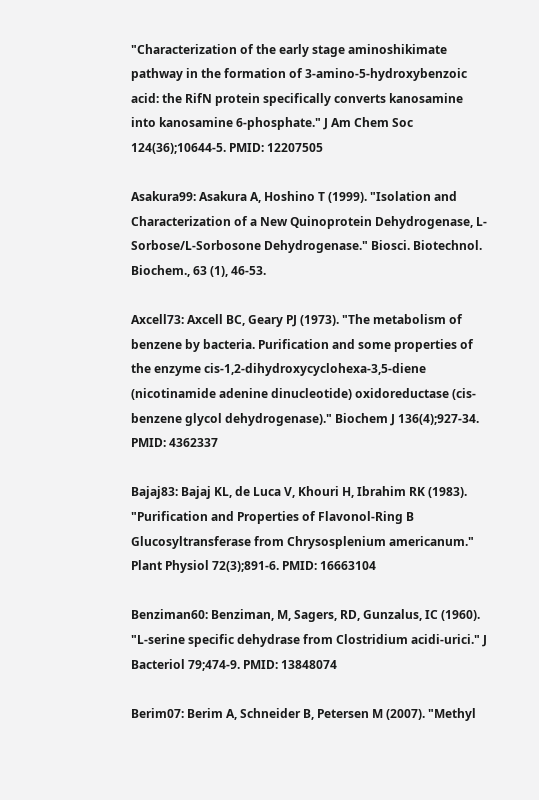"Characterization of the early stage aminoshikimate pathway in the formation of 3-amino-5-hydroxybenzoic acid: the RifN protein specifically converts kanosamine into kanosamine 6-phosphate." J Am Chem Soc 124(36);10644-5. PMID: 12207505

Asakura99: Asakura A, Hoshino T (1999). "Isolation and Characterization of a New Quinoprotein Dehydrogenase, L-Sorbose/L-Sorbosone Dehydrogenase." Biosci. Biotechnol. Biochem., 63 (1), 46-53.

Axcell73: Axcell BC, Geary PJ (1973). "The metabolism of benzene by bacteria. Purification and some properties of the enzyme cis-1,2-dihydroxycyclohexa-3,5-diene (nicotinamide adenine dinucleotide) oxidoreductase (cis-benzene glycol dehydrogenase)." Biochem J 136(4);927-34. PMID: 4362337

Bajaj83: Bajaj KL, de Luca V, Khouri H, Ibrahim RK (1983). "Purification and Properties of Flavonol-Ring B Glucosyltransferase from Chrysosplenium americanum." Plant Physiol 72(3);891-6. PMID: 16663104

Benziman60: Benziman, M, Sagers, RD, Gunzalus, IC (1960). "L-serine specific dehydrase from Clostridium acidi-urici." J Bacteriol 79;474-9. PMID: 13848074

Berim07: Berim A, Schneider B, Petersen M (2007). "Methyl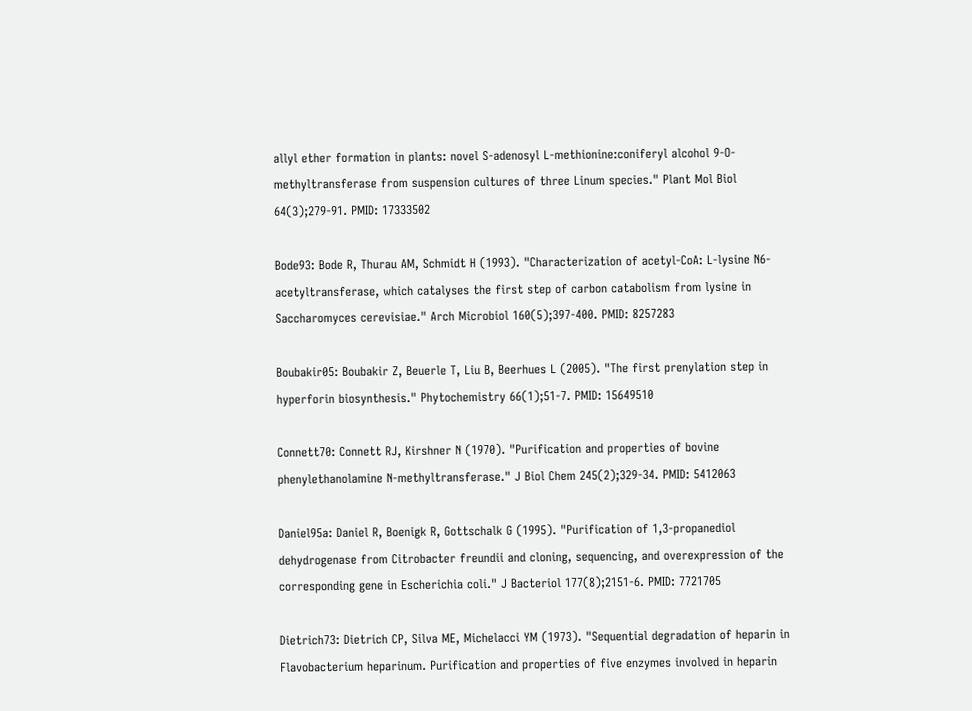allyl ether formation in plants: novel S-adenosyl L-methionine:coniferyl alcohol 9-O-methyltransferase from suspension cultures of three Linum species." Plant Mol Biol 64(3);279-91. PMID: 17333502

Bode93: Bode R, Thurau AM, Schmidt H (1993). "Characterization of acetyl-CoA: L-lysine N6-acetyltransferase, which catalyses the first step of carbon catabolism from lysine in Saccharomyces cerevisiae." Arch Microbiol 160(5);397-400. PMID: 8257283

Boubakir05: Boubakir Z, Beuerle T, Liu B, Beerhues L (2005). "The first prenylation step in hyperforin biosynthesis." Phytochemistry 66(1);51-7. PMID: 15649510

Connett70: Connett RJ, Kirshner N (1970). "Purification and properties of bovine phenylethanolamine N-methyltransferase." J Biol Chem 245(2);329-34. PMID: 5412063

Daniel95a: Daniel R, Boenigk R, Gottschalk G (1995). "Purification of 1,3-propanediol dehydrogenase from Citrobacter freundii and cloning, sequencing, and overexpression of the corresponding gene in Escherichia coli." J Bacteriol 177(8);2151-6. PMID: 7721705

Dietrich73: Dietrich CP, Silva ME, Michelacci YM (1973). "Sequential degradation of heparin in Flavobacterium heparinum. Purification and properties of five enzymes involved in heparin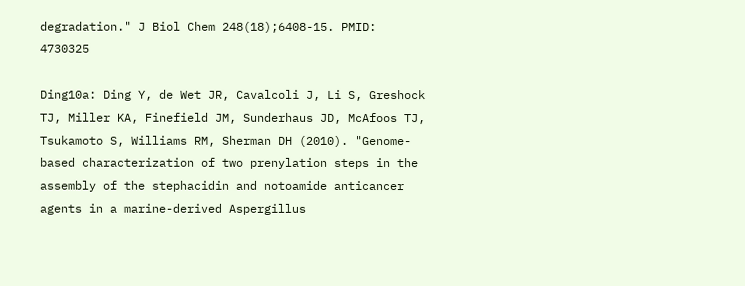degradation." J Biol Chem 248(18);6408-15. PMID: 4730325

Ding10a: Ding Y, de Wet JR, Cavalcoli J, Li S, Greshock TJ, Miller KA, Finefield JM, Sunderhaus JD, McAfoos TJ, Tsukamoto S, Williams RM, Sherman DH (2010). "Genome-based characterization of two prenylation steps in the assembly of the stephacidin and notoamide anticancer agents in a marine-derived Aspergillus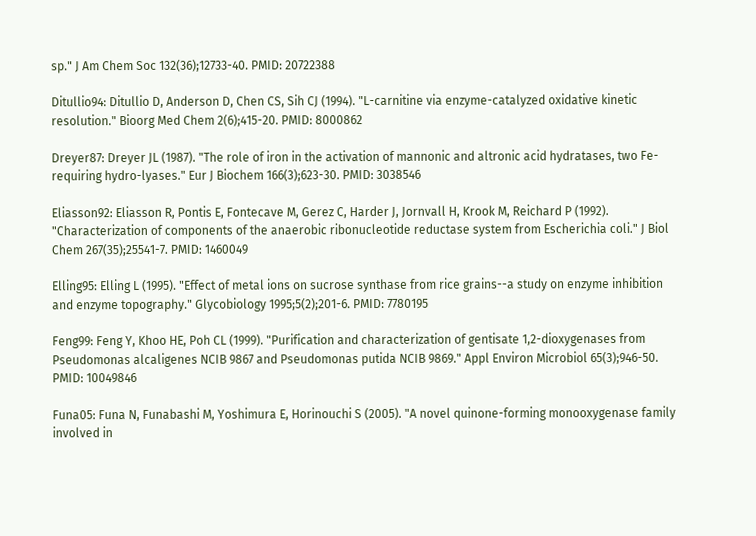sp." J Am Chem Soc 132(36);12733-40. PMID: 20722388

Ditullio94: Ditullio D, Anderson D, Chen CS, Sih CJ (1994). "L-carnitine via enzyme-catalyzed oxidative kinetic resolution." Bioorg Med Chem 2(6);415-20. PMID: 8000862

Dreyer87: Dreyer JL (1987). "The role of iron in the activation of mannonic and altronic acid hydratases, two Fe-requiring hydro-lyases." Eur J Biochem 166(3);623-30. PMID: 3038546

Eliasson92: Eliasson R, Pontis E, Fontecave M, Gerez C, Harder J, Jornvall H, Krook M, Reichard P (1992). "Characterization of components of the anaerobic ribonucleotide reductase system from Escherichia coli." J Biol Chem 267(35);25541-7. PMID: 1460049

Elling95: Elling L (1995). "Effect of metal ions on sucrose synthase from rice grains--a study on enzyme inhibition and enzyme topography." Glycobiology 1995;5(2);201-6. PMID: 7780195

Feng99: Feng Y, Khoo HE, Poh CL (1999). "Purification and characterization of gentisate 1,2-dioxygenases from Pseudomonas alcaligenes NCIB 9867 and Pseudomonas putida NCIB 9869." Appl Environ Microbiol 65(3);946-50. PMID: 10049846

Funa05: Funa N, Funabashi M, Yoshimura E, Horinouchi S (2005). "A novel quinone-forming monooxygenase family involved in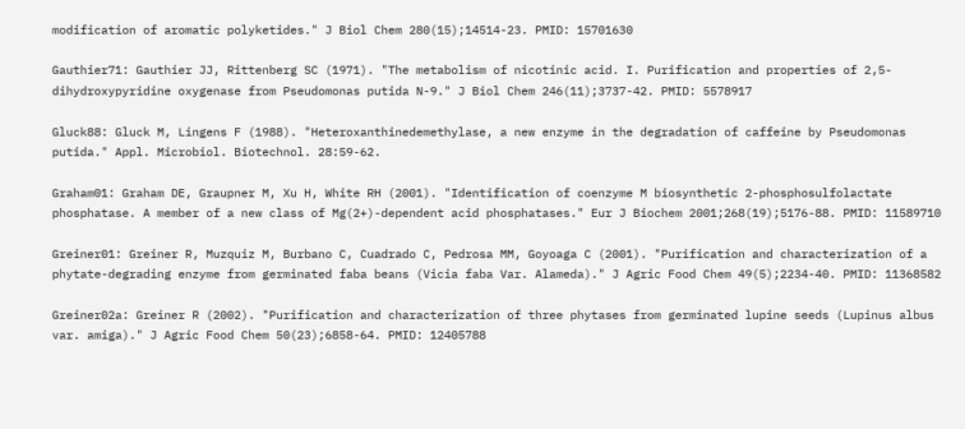modification of aromatic polyketides." J Biol Chem 280(15);14514-23. PMID: 15701630

Gauthier71: Gauthier JJ, Rittenberg SC (1971). "The metabolism of nicotinic acid. I. Purification and properties of 2,5-dihydroxypyridine oxygenase from Pseudomonas putida N-9." J Biol Chem 246(11);3737-42. PMID: 5578917

Gluck88: Gluck M, Lingens F (1988). "Heteroxanthinedemethylase, a new enzyme in the degradation of caffeine by Pseudomonas putida." Appl. Microbiol. Biotechnol. 28:59-62.

Graham01: Graham DE, Graupner M, Xu H, White RH (2001). "Identification of coenzyme M biosynthetic 2-phosphosulfolactate phosphatase. A member of a new class of Mg(2+)-dependent acid phosphatases." Eur J Biochem 2001;268(19);5176-88. PMID: 11589710

Greiner01: Greiner R, Muzquiz M, Burbano C, Cuadrado C, Pedrosa MM, Goyoaga C (2001). "Purification and characterization of a phytate-degrading enzyme from germinated faba beans (Vicia faba Var. Alameda)." J Agric Food Chem 49(5);2234-40. PMID: 11368582

Greiner02a: Greiner R (2002). "Purification and characterization of three phytases from germinated lupine seeds (Lupinus albus var. amiga)." J Agric Food Chem 50(23);6858-64. PMID: 12405788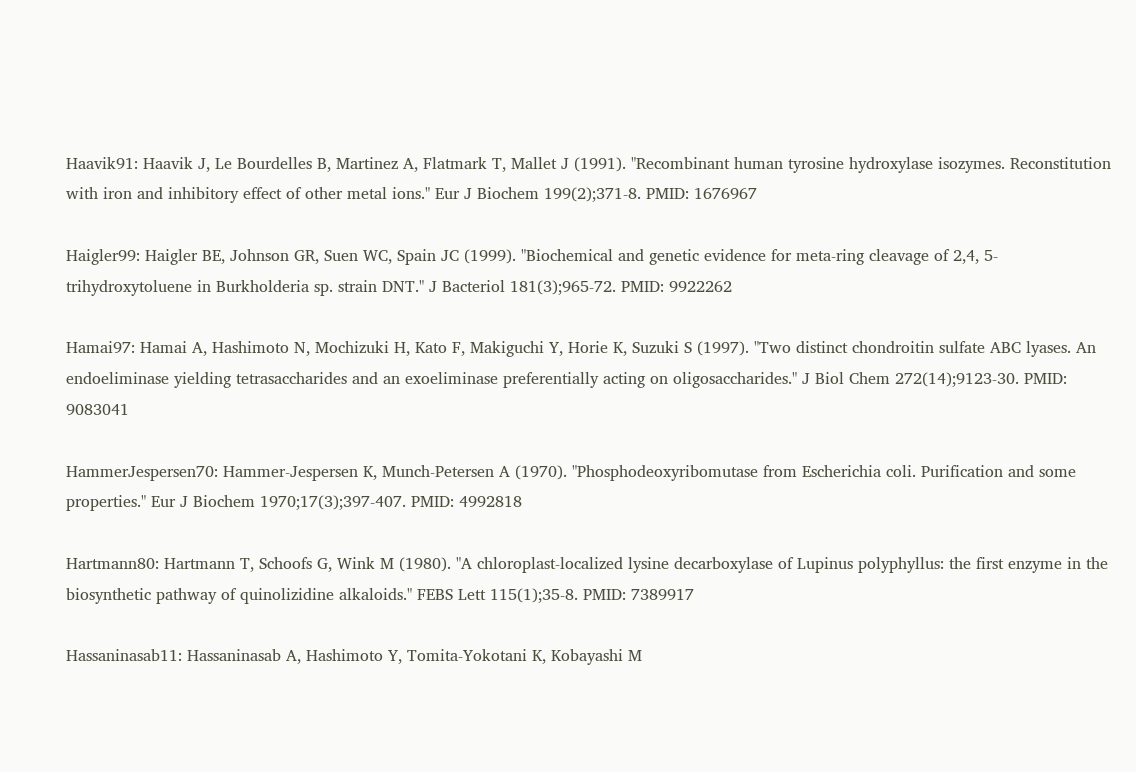Haavik91: Haavik J, Le Bourdelles B, Martinez A, Flatmark T, Mallet J (1991). "Recombinant human tyrosine hydroxylase isozymes. Reconstitution with iron and inhibitory effect of other metal ions." Eur J Biochem 199(2);371-8. PMID: 1676967

Haigler99: Haigler BE, Johnson GR, Suen WC, Spain JC (1999). "Biochemical and genetic evidence for meta-ring cleavage of 2,4, 5-trihydroxytoluene in Burkholderia sp. strain DNT." J Bacteriol 181(3);965-72. PMID: 9922262

Hamai97: Hamai A, Hashimoto N, Mochizuki H, Kato F, Makiguchi Y, Horie K, Suzuki S (1997). "Two distinct chondroitin sulfate ABC lyases. An endoeliminase yielding tetrasaccharides and an exoeliminase preferentially acting on oligosaccharides." J Biol Chem 272(14);9123-30. PMID: 9083041

HammerJespersen70: Hammer-Jespersen K, Munch-Petersen A (1970). "Phosphodeoxyribomutase from Escherichia coli. Purification and some properties." Eur J Biochem 1970;17(3);397-407. PMID: 4992818

Hartmann80: Hartmann T, Schoofs G, Wink M (1980). "A chloroplast-localized lysine decarboxylase of Lupinus polyphyllus: the first enzyme in the biosynthetic pathway of quinolizidine alkaloids." FEBS Lett 115(1);35-8. PMID: 7389917

Hassaninasab11: Hassaninasab A, Hashimoto Y, Tomita-Yokotani K, Kobayashi M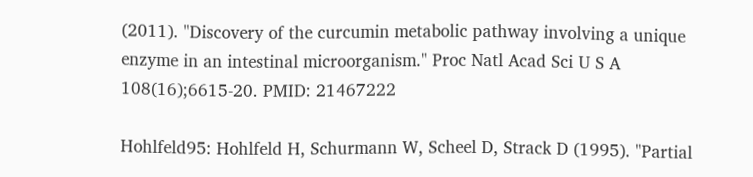(2011). "Discovery of the curcumin metabolic pathway involving a unique enzyme in an intestinal microorganism." Proc Natl Acad Sci U S A 108(16);6615-20. PMID: 21467222

Hohlfeld95: Hohlfeld H, Schurmann W, Scheel D, Strack D (1995). "Partial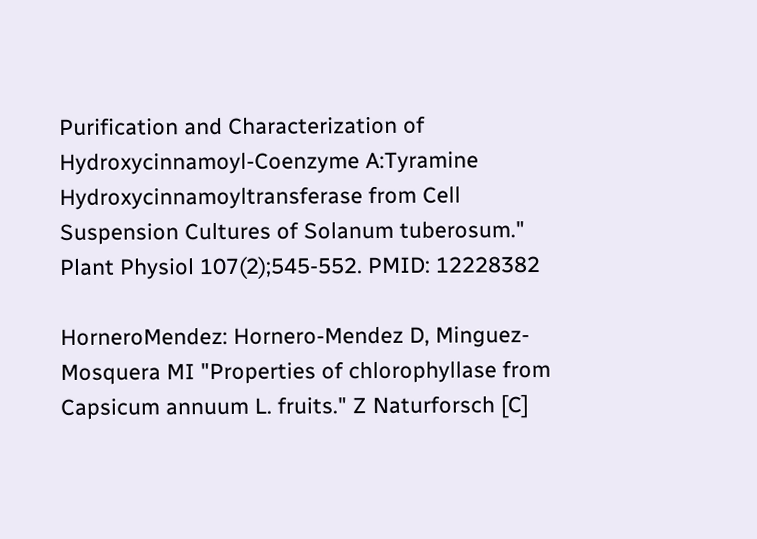Purification and Characterization of Hydroxycinnamoyl-Coenzyme A:Tyramine Hydroxycinnamoyltransferase from Cell Suspension Cultures of Solanum tuberosum." Plant Physiol 107(2);545-552. PMID: 12228382

HorneroMendez: Hornero-Mendez D, Minguez-Mosquera MI "Properties of chlorophyllase from Capsicum annuum L. fruits." Z Naturforsch [C]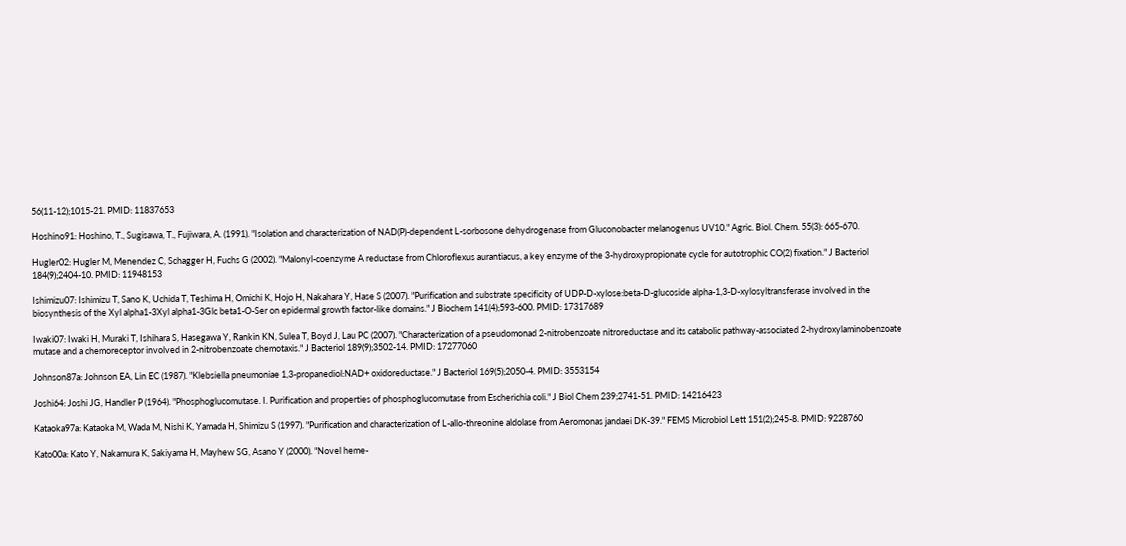56(11-12);1015-21. PMID: 11837653

Hoshino91: Hoshino, T., Sugisawa, T., Fujiwara, A. (1991). "Isolation and characterization of NAD(P)-dependent L-sorbosone dehydrogenase from Gluconobacter melanogenus UV10." Agric. Biol. Chem. 55(3): 665-670.

Hugler02: Hugler M, Menendez C, Schagger H, Fuchs G (2002). "Malonyl-coenzyme A reductase from Chloroflexus aurantiacus, a key enzyme of the 3-hydroxypropionate cycle for autotrophic CO(2) fixation." J Bacteriol 184(9);2404-10. PMID: 11948153

Ishimizu07: Ishimizu T, Sano K, Uchida T, Teshima H, Omichi K, Hojo H, Nakahara Y, Hase S (2007). "Purification and substrate specificity of UDP-D-xylose:beta-D-glucoside alpha-1,3-D-xylosyltransferase involved in the biosynthesis of the Xyl alpha1-3Xyl alpha1-3Glc beta1-O-Ser on epidermal growth factor-like domains." J Biochem 141(4);593-600. PMID: 17317689

Iwaki07: Iwaki H, Muraki T, Ishihara S, Hasegawa Y, Rankin KN, Sulea T, Boyd J, Lau PC (2007). "Characterization of a pseudomonad 2-nitrobenzoate nitroreductase and its catabolic pathway-associated 2-hydroxylaminobenzoate mutase and a chemoreceptor involved in 2-nitrobenzoate chemotaxis." J Bacteriol 189(9);3502-14. PMID: 17277060

Johnson87a: Johnson EA, Lin EC (1987). "Klebsiella pneumoniae 1,3-propanediol:NAD+ oxidoreductase." J Bacteriol 169(5);2050-4. PMID: 3553154

Joshi64: Joshi JG, Handler P (1964). "Phosphoglucomutase. I. Purification and properties of phosphoglucomutase from Escherichia coli." J Biol Chem 239;2741-51. PMID: 14216423

Kataoka97a: Kataoka M, Wada M, Nishi K, Yamada H, Shimizu S (1997). "Purification and characterization of L-allo-threonine aldolase from Aeromonas jandaei DK-39." FEMS Microbiol Lett 151(2);245-8. PMID: 9228760

Kato00a: Kato Y, Nakamura K, Sakiyama H, Mayhew SG, Asano Y (2000). "Novel heme-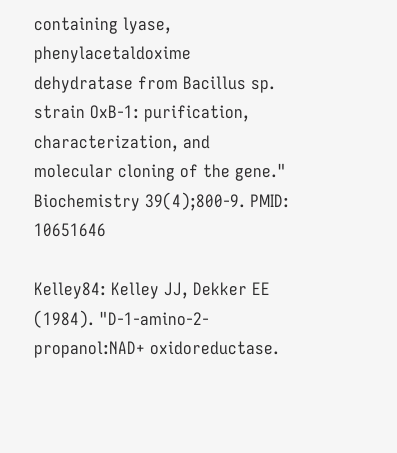containing lyase, phenylacetaldoxime dehydratase from Bacillus sp. strain OxB-1: purification, characterization, and molecular cloning of the gene." Biochemistry 39(4);800-9. PMID: 10651646

Kelley84: Kelley JJ, Dekker EE (1984). "D-1-amino-2-propanol:NAD+ oxidoreductase.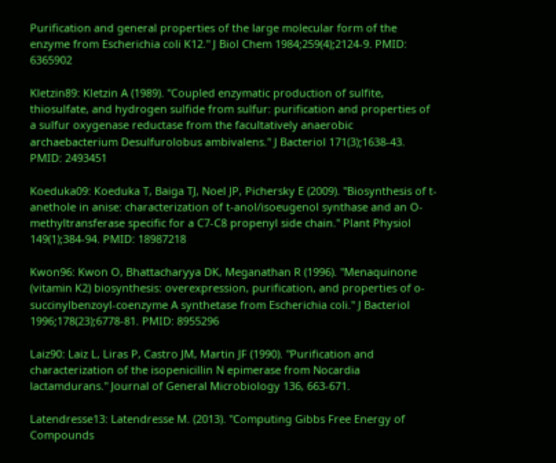Purification and general properties of the large molecular form of the enzyme from Escherichia coli K12." J Biol Chem 1984;259(4);2124-9. PMID: 6365902

Kletzin89: Kletzin A (1989). "Coupled enzymatic production of sulfite, thiosulfate, and hydrogen sulfide from sulfur: purification and properties of a sulfur oxygenase reductase from the facultatively anaerobic archaebacterium Desulfurolobus ambivalens." J Bacteriol 171(3);1638-43. PMID: 2493451

Koeduka09: Koeduka T, Baiga TJ, Noel JP, Pichersky E (2009). "Biosynthesis of t-anethole in anise: characterization of t-anol/isoeugenol synthase and an O-methyltransferase specific for a C7-C8 propenyl side chain." Plant Physiol 149(1);384-94. PMID: 18987218

Kwon96: Kwon O, Bhattacharyya DK, Meganathan R (1996). "Menaquinone (vitamin K2) biosynthesis: overexpression, purification, and properties of o-succinylbenzoyl-coenzyme A synthetase from Escherichia coli." J Bacteriol 1996;178(23);6778-81. PMID: 8955296

Laiz90: Laiz L, Liras P, Castro JM, Martin JF (1990). "Purification and characterization of the isopenicillin N epimerase from Nocardia lactamdurans." Journal of General Microbiology 136, 663-671.

Latendresse13: Latendresse M. (2013). "Computing Gibbs Free Energy of Compounds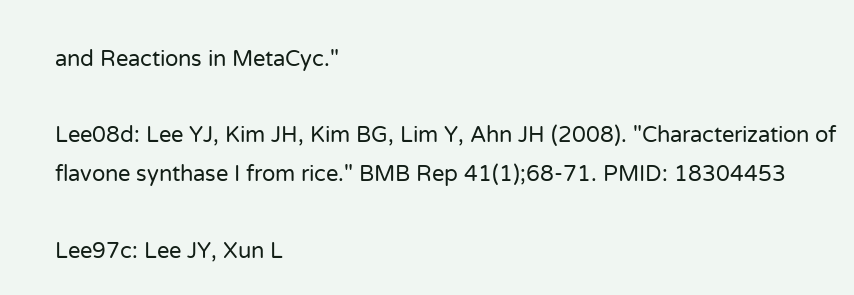and Reactions in MetaCyc."

Lee08d: Lee YJ, Kim JH, Kim BG, Lim Y, Ahn JH (2008). "Characterization of flavone synthase I from rice." BMB Rep 41(1);68-71. PMID: 18304453

Lee97c: Lee JY, Xun L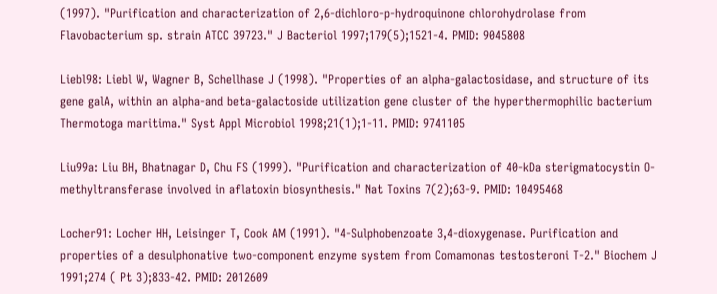(1997). "Purification and characterization of 2,6-dichloro-p-hydroquinone chlorohydrolase from Flavobacterium sp. strain ATCC 39723." J Bacteriol 1997;179(5);1521-4. PMID: 9045808

Liebl98: Liebl W, Wagner B, Schellhase J (1998). "Properties of an alpha-galactosidase, and structure of its gene galA, within an alpha-and beta-galactoside utilization gene cluster of the hyperthermophilic bacterium Thermotoga maritima." Syst Appl Microbiol 1998;21(1);1-11. PMID: 9741105

Liu99a: Liu BH, Bhatnagar D, Chu FS (1999). "Purification and characterization of 40-kDa sterigmatocystin O-methyltransferase involved in aflatoxin biosynthesis." Nat Toxins 7(2);63-9. PMID: 10495468

Locher91: Locher HH, Leisinger T, Cook AM (1991). "4-Sulphobenzoate 3,4-dioxygenase. Purification and properties of a desulphonative two-component enzyme system from Comamonas testosteroni T-2." Biochem J 1991;274 ( Pt 3);833-42. PMID: 2012609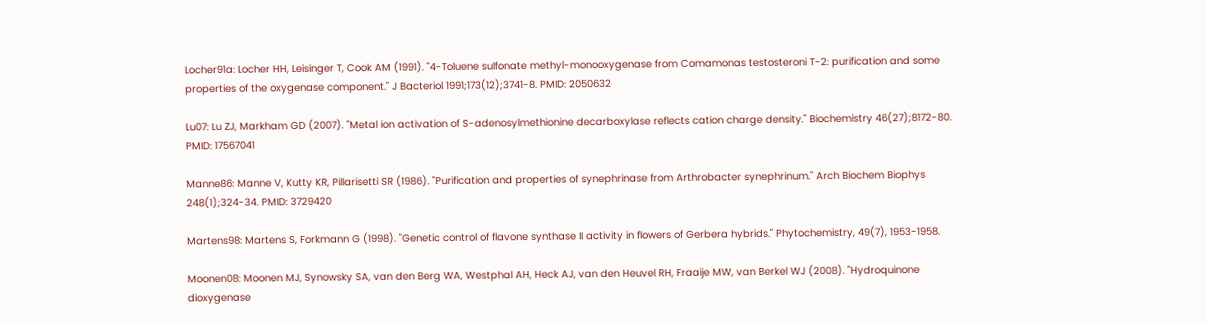Locher91a: Locher HH, Leisinger T, Cook AM (1991). "4-Toluene sulfonate methyl-monooxygenase from Comamonas testosteroni T-2: purification and some properties of the oxygenase component." J Bacteriol 1991;173(12);3741-8. PMID: 2050632

Lu07: Lu ZJ, Markham GD (2007). "Metal ion activation of S-adenosylmethionine decarboxylase reflects cation charge density." Biochemistry 46(27);8172-80. PMID: 17567041

Manne86: Manne V, Kutty KR, Pillarisetti SR (1986). "Purification and properties of synephrinase from Arthrobacter synephrinum." Arch Biochem Biophys 248(1);324-34. PMID: 3729420

Martens98: Martens S, Forkmann G (1998). "Genetic control of flavone synthase II activity in flowers of Gerbera hybrids." Phytochemistry, 49(7), 1953-1958.

Moonen08: Moonen MJ, Synowsky SA, van den Berg WA, Westphal AH, Heck AJ, van den Heuvel RH, Fraaije MW, van Berkel WJ (2008). "Hydroquinone dioxygenase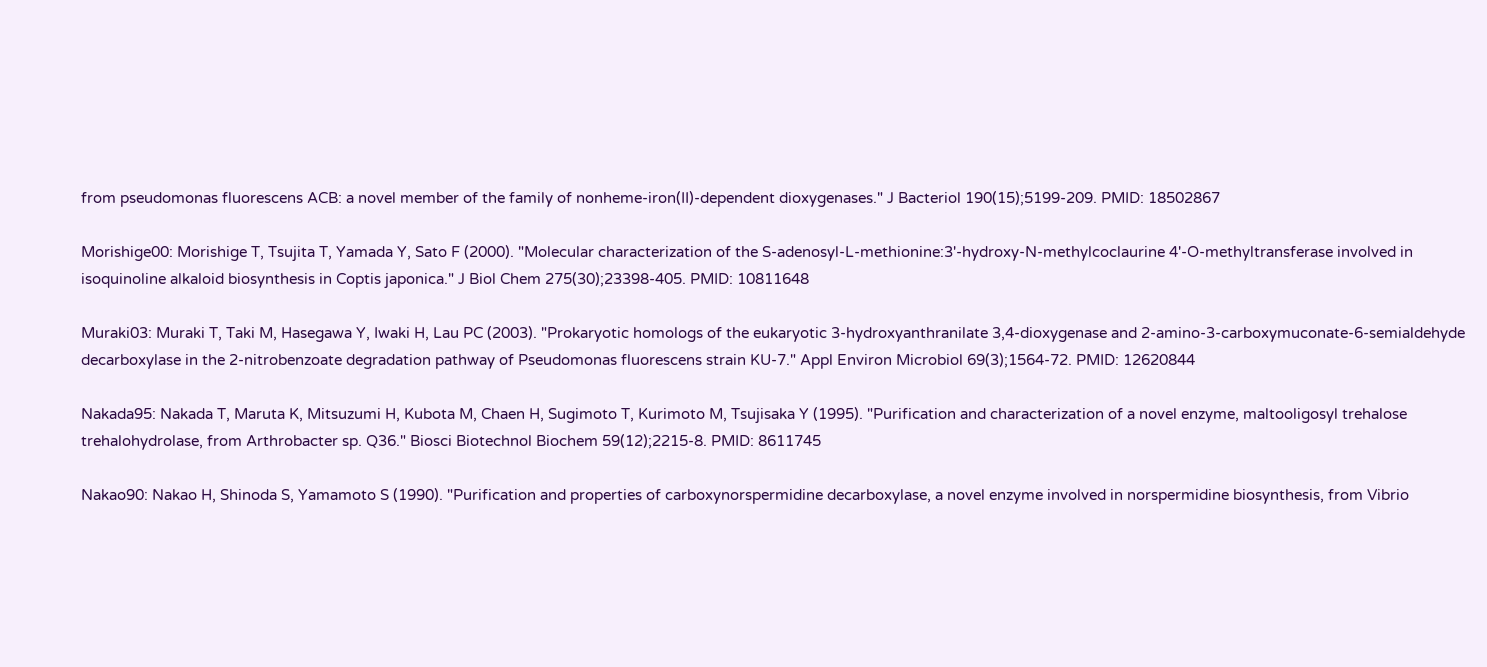from pseudomonas fluorescens ACB: a novel member of the family of nonheme-iron(II)-dependent dioxygenases." J Bacteriol 190(15);5199-209. PMID: 18502867

Morishige00: Morishige T, Tsujita T, Yamada Y, Sato F (2000). "Molecular characterization of the S-adenosyl-L-methionine:3'-hydroxy-N-methylcoclaurine 4'-O-methyltransferase involved in isoquinoline alkaloid biosynthesis in Coptis japonica." J Biol Chem 275(30);23398-405. PMID: 10811648

Muraki03: Muraki T, Taki M, Hasegawa Y, Iwaki H, Lau PC (2003). "Prokaryotic homologs of the eukaryotic 3-hydroxyanthranilate 3,4-dioxygenase and 2-amino-3-carboxymuconate-6-semialdehyde decarboxylase in the 2-nitrobenzoate degradation pathway of Pseudomonas fluorescens strain KU-7." Appl Environ Microbiol 69(3);1564-72. PMID: 12620844

Nakada95: Nakada T, Maruta K, Mitsuzumi H, Kubota M, Chaen H, Sugimoto T, Kurimoto M, Tsujisaka Y (1995). "Purification and characterization of a novel enzyme, maltooligosyl trehalose trehalohydrolase, from Arthrobacter sp. Q36." Biosci Biotechnol Biochem 59(12);2215-8. PMID: 8611745

Nakao90: Nakao H, Shinoda S, Yamamoto S (1990). "Purification and properties of carboxynorspermidine decarboxylase, a novel enzyme involved in norspermidine biosynthesis, from Vibrio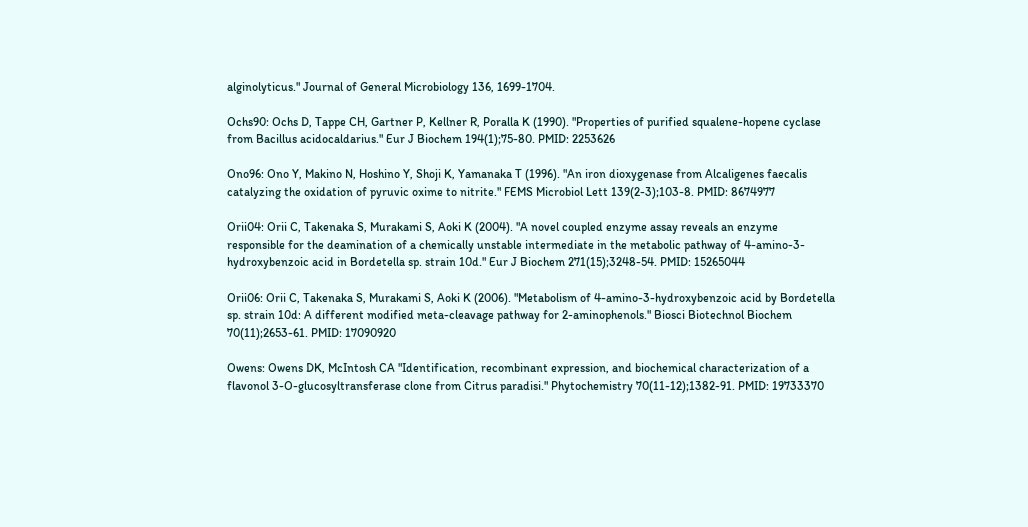alginolyticus." Journal of General Microbiology 136, 1699-1704.

Ochs90: Ochs D, Tappe CH, Gartner P, Kellner R, Poralla K (1990). "Properties of purified squalene-hopene cyclase from Bacillus acidocaldarius." Eur J Biochem 194(1);75-80. PMID: 2253626

Ono96: Ono Y, Makino N, Hoshino Y, Shoji K, Yamanaka T (1996). "An iron dioxygenase from Alcaligenes faecalis catalyzing the oxidation of pyruvic oxime to nitrite." FEMS Microbiol Lett 139(2-3);103-8. PMID: 8674977

Orii04: Orii C, Takenaka S, Murakami S, Aoki K (2004). "A novel coupled enzyme assay reveals an enzyme responsible for the deamination of a chemically unstable intermediate in the metabolic pathway of 4-amino-3-hydroxybenzoic acid in Bordetella sp. strain 10d." Eur J Biochem 271(15);3248-54. PMID: 15265044

Orii06: Orii C, Takenaka S, Murakami S, Aoki K (2006). "Metabolism of 4-amino-3-hydroxybenzoic acid by Bordetella sp. strain 10d: A different modified meta-cleavage pathway for 2-aminophenols." Biosci Biotechnol Biochem 70(11);2653-61. PMID: 17090920

Owens: Owens DK, McIntosh CA "Identification, recombinant expression, and biochemical characterization of a flavonol 3-O-glucosyltransferase clone from Citrus paradisi." Phytochemistry 70(11-12);1382-91. PMID: 19733370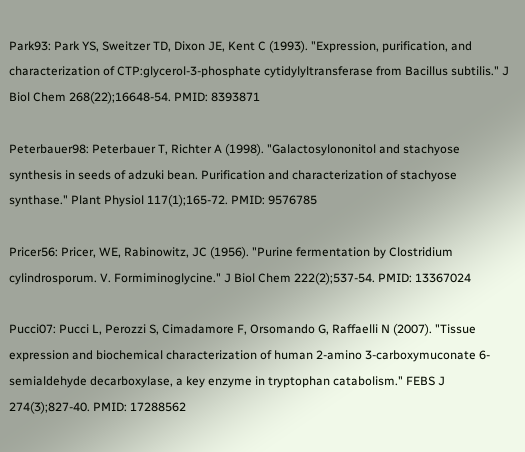Park93: Park YS, Sweitzer TD, Dixon JE, Kent C (1993). "Expression, purification, and characterization of CTP:glycerol-3-phosphate cytidylyltransferase from Bacillus subtilis." J Biol Chem 268(22);16648-54. PMID: 8393871

Peterbauer98: Peterbauer T, Richter A (1998). "Galactosylononitol and stachyose synthesis in seeds of adzuki bean. Purification and characterization of stachyose synthase." Plant Physiol 117(1);165-72. PMID: 9576785

Pricer56: Pricer, WE, Rabinowitz, JC (1956). "Purine fermentation by Clostridium cylindrosporum. V. Formiminoglycine." J Biol Chem 222(2);537-54. PMID: 13367024

Pucci07: Pucci L, Perozzi S, Cimadamore F, Orsomando G, Raffaelli N (2007). "Tissue expression and biochemical characterization of human 2-amino 3-carboxymuconate 6-semialdehyde decarboxylase, a key enzyme in tryptophan catabolism." FEBS J 274(3);827-40. PMID: 17288562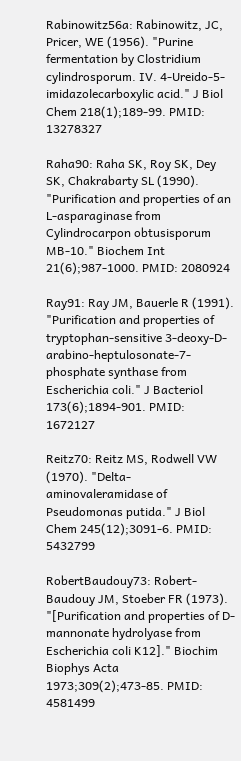Rabinowitz56a: Rabinowitz, JC, Pricer, WE (1956). "Purine fermentation by Clostridium cylindrosporum. IV. 4-Ureido-5-imidazolecarboxylic acid." J Biol Chem 218(1);189-99. PMID: 13278327

Raha90: Raha SK, Roy SK, Dey SK, Chakrabarty SL (1990). "Purification and properties of an L-asparaginase from Cylindrocarpon obtusisporum MB-10." Biochem Int 21(6);987-1000. PMID: 2080924

Ray91: Ray JM, Bauerle R (1991). "Purification and properties of tryptophan-sensitive 3-deoxy-D-arabino-heptulosonate-7-phosphate synthase from Escherichia coli." J Bacteriol 173(6);1894-901. PMID: 1672127

Reitz70: Reitz MS, Rodwell VW (1970). "Delta-aminovaleramidase of Pseudomonas putida." J Biol Chem 245(12);3091-6. PMID: 5432799

RobertBaudouy73: Robert-Baudouy JM, Stoeber FR (1973). "[Purification and properties of D-mannonate hydrolyase from Escherichia coli K12]." Biochim Biophys Acta 1973;309(2);473-85. PMID: 4581499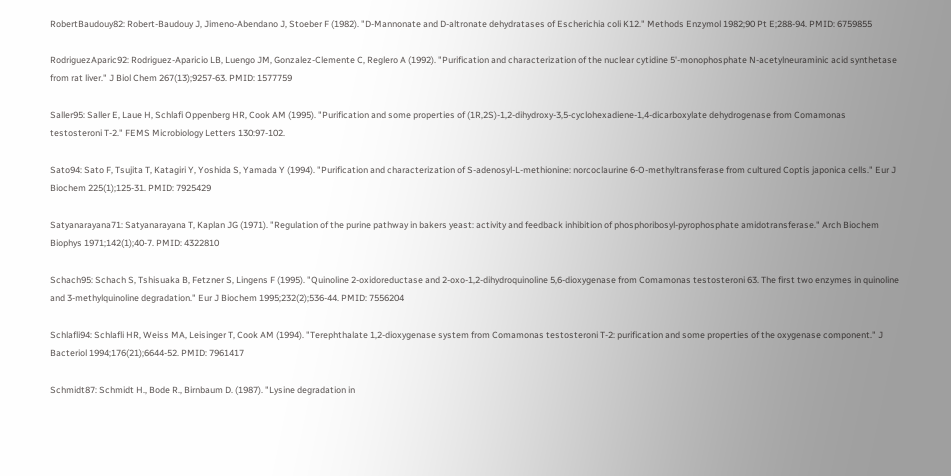RobertBaudouy82: Robert-Baudouy J, Jimeno-Abendano J, Stoeber F (1982). "D-Mannonate and D-altronate dehydratases of Escherichia coli K12." Methods Enzymol 1982;90 Pt E;288-94. PMID: 6759855

RodriguezAparic92: Rodriguez-Aparicio LB, Luengo JM, Gonzalez-Clemente C, Reglero A (1992). "Purification and characterization of the nuclear cytidine 5'-monophosphate N-acetylneuraminic acid synthetase from rat liver." J Biol Chem 267(13);9257-63. PMID: 1577759

Saller95: Saller E, Laue H, Schlafi Oppenberg HR, Cook AM (1995). "Purification and some properties of (1R,2S)-1,2-dihydroxy-3,5-cyclohexadiene-1,4-dicarboxylate dehydrogenase from Comamonas testosteroni T-2." FEMS Microbiology Letters 130:97-102.

Sato94: Sato F, Tsujita T, Katagiri Y, Yoshida S, Yamada Y (1994). "Purification and characterization of S-adenosyl-L-methionine: norcoclaurine 6-O-methyltransferase from cultured Coptis japonica cells." Eur J Biochem 225(1);125-31. PMID: 7925429

Satyanarayana71: Satyanarayana T, Kaplan JG (1971). "Regulation of the purine pathway in bakers yeast: activity and feedback inhibition of phosphoribosyl-pyrophosphate amidotransferase." Arch Biochem Biophys 1971;142(1);40-7. PMID: 4322810

Schach95: Schach S, Tshisuaka B, Fetzner S, Lingens F (1995). "Quinoline 2-oxidoreductase and 2-oxo-1,2-dihydroquinoline 5,6-dioxygenase from Comamonas testosteroni 63. The first two enzymes in quinoline and 3-methylquinoline degradation." Eur J Biochem 1995;232(2);536-44. PMID: 7556204

Schlafli94: Schlafli HR, Weiss MA, Leisinger T, Cook AM (1994). "Terephthalate 1,2-dioxygenase system from Comamonas testosteroni T-2: purification and some properties of the oxygenase component." J Bacteriol 1994;176(21);6644-52. PMID: 7961417

Schmidt87: Schmidt H., Bode R., Birnbaum D. (1987). "Lysine degradation in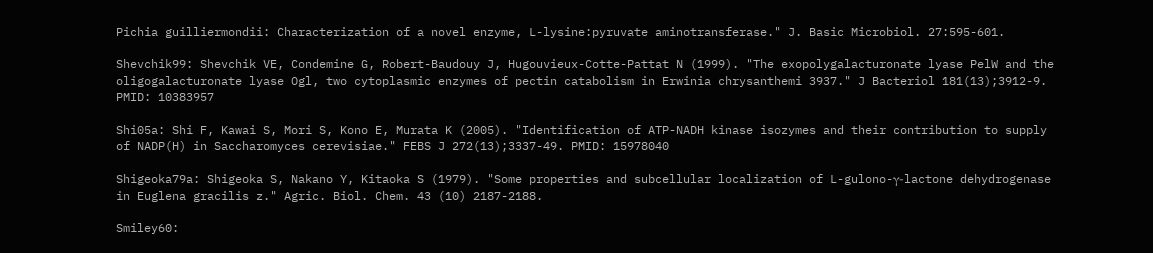Pichia guilliermondii: Characterization of a novel enzyme, L-lysine:pyruvate aminotransferase." J. Basic Microbiol. 27:595-601.

Shevchik99: Shevchik VE, Condemine G, Robert-Baudouy J, Hugouvieux-Cotte-Pattat N (1999). "The exopolygalacturonate lyase PelW and the oligogalacturonate lyase Ogl, two cytoplasmic enzymes of pectin catabolism in Erwinia chrysanthemi 3937." J Bacteriol 181(13);3912-9. PMID: 10383957

Shi05a: Shi F, Kawai S, Mori S, Kono E, Murata K (2005). "Identification of ATP-NADH kinase isozymes and their contribution to supply of NADP(H) in Saccharomyces cerevisiae." FEBS J 272(13);3337-49. PMID: 15978040

Shigeoka79a: Shigeoka S, Nakano Y, Kitaoka S (1979). "Some properties and subcellular localization of L-gulono-γ-lactone dehydrogenase in Euglena gracilis z." Agric. Biol. Chem. 43 (10) 2187-2188.

Smiley60: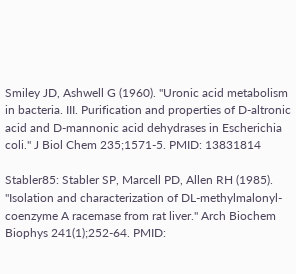Smiley JD, Ashwell G (1960). "Uronic acid metabolism in bacteria. III. Purification and properties of D-altronic acid and D-mannonic acid dehydrases in Escherichia coli." J Biol Chem 235;1571-5. PMID: 13831814

Stabler85: Stabler SP, Marcell PD, Allen RH (1985). "Isolation and characterization of DL-methylmalonyl-coenzyme A racemase from rat liver." Arch Biochem Biophys 241(1);252-64. PMID: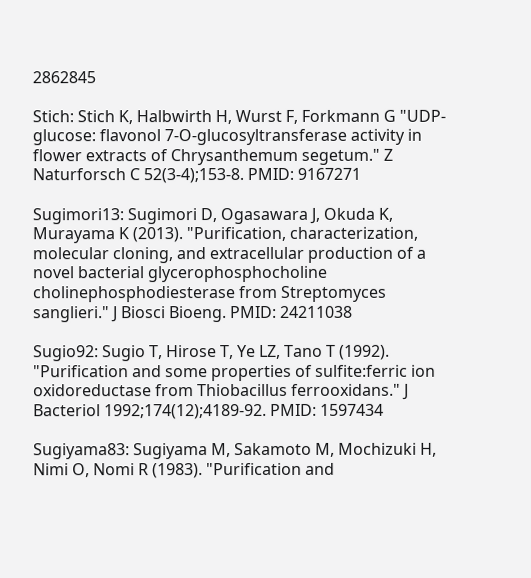2862845

Stich: Stich K, Halbwirth H, Wurst F, Forkmann G "UDP-glucose: flavonol 7-O-glucosyltransferase activity in flower extracts of Chrysanthemum segetum." Z Naturforsch C 52(3-4);153-8. PMID: 9167271

Sugimori13: Sugimori D, Ogasawara J, Okuda K, Murayama K (2013). "Purification, characterization, molecular cloning, and extracellular production of a novel bacterial glycerophosphocholine cholinephosphodiesterase from Streptomyces sanglieri." J Biosci Bioeng. PMID: 24211038

Sugio92: Sugio T, Hirose T, Ye LZ, Tano T (1992). "Purification and some properties of sulfite:ferric ion oxidoreductase from Thiobacillus ferrooxidans." J Bacteriol 1992;174(12);4189-92. PMID: 1597434

Sugiyama83: Sugiyama M, Sakamoto M, Mochizuki H, Nimi O, Nomi R (1983). "Purification and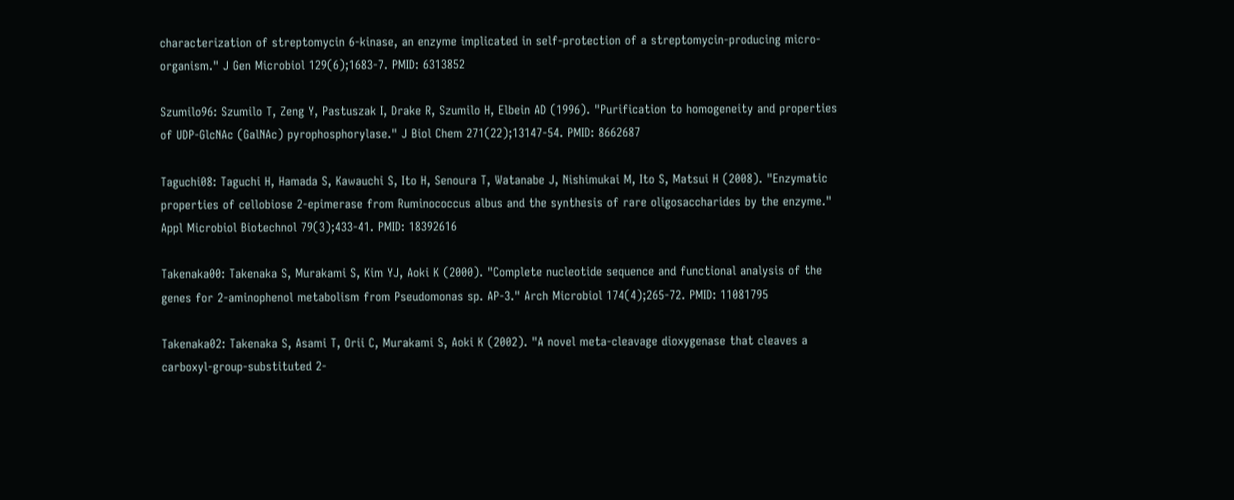characterization of streptomycin 6-kinase, an enzyme implicated in self-protection of a streptomycin-producing micro-organism." J Gen Microbiol 129(6);1683-7. PMID: 6313852

Szumilo96: Szumilo T, Zeng Y, Pastuszak I, Drake R, Szumilo H, Elbein AD (1996). "Purification to homogeneity and properties of UDP-GlcNAc (GalNAc) pyrophosphorylase." J Biol Chem 271(22);13147-54. PMID: 8662687

Taguchi08: Taguchi H, Hamada S, Kawauchi S, Ito H, Senoura T, Watanabe J, Nishimukai M, Ito S, Matsui H (2008). "Enzymatic properties of cellobiose 2-epimerase from Ruminococcus albus and the synthesis of rare oligosaccharides by the enzyme." Appl Microbiol Biotechnol 79(3);433-41. PMID: 18392616

Takenaka00: Takenaka S, Murakami S, Kim YJ, Aoki K (2000). "Complete nucleotide sequence and functional analysis of the genes for 2-aminophenol metabolism from Pseudomonas sp. AP-3." Arch Microbiol 174(4);265-72. PMID: 11081795

Takenaka02: Takenaka S, Asami T, Orii C, Murakami S, Aoki K (2002). "A novel meta-cleavage dioxygenase that cleaves a carboxyl-group-substituted 2-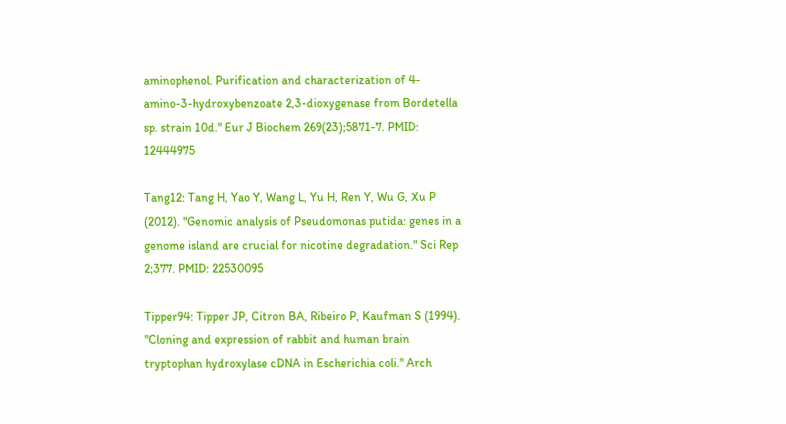aminophenol. Purification and characterization of 4-amino-3-hydroxybenzoate 2,3-dioxygenase from Bordetella sp. strain 10d." Eur J Biochem 269(23);5871-7. PMID: 12444975

Tang12: Tang H, Yao Y, Wang L, Yu H, Ren Y, Wu G, Xu P (2012). "Genomic analysis of Pseudomonas putida: genes in a genome island are crucial for nicotine degradation." Sci Rep 2;377. PMID: 22530095

Tipper94: Tipper JP, Citron BA, Ribeiro P, Kaufman S (1994). "Cloning and expression of rabbit and human brain tryptophan hydroxylase cDNA in Escherichia coli." Arch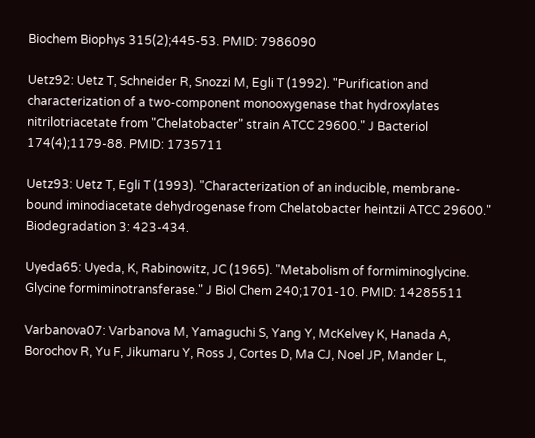Biochem Biophys 315(2);445-53. PMID: 7986090

Uetz92: Uetz T, Schneider R, Snozzi M, Egli T (1992). "Purification and characterization of a two-component monooxygenase that hydroxylates nitrilotriacetate from "Chelatobacter" strain ATCC 29600." J Bacteriol 174(4);1179-88. PMID: 1735711

Uetz93: Uetz T, Egli T (1993). "Characterization of an inducible, membrane-bound iminodiacetate dehydrogenase from Chelatobacter heintzii ATCC 29600." Biodegradation 3: 423-434.

Uyeda65: Uyeda, K, Rabinowitz, JC (1965). "Metabolism of formiminoglycine. Glycine formiminotransferase." J Biol Chem 240;1701-10. PMID: 14285511

Varbanova07: Varbanova M, Yamaguchi S, Yang Y, McKelvey K, Hanada A, Borochov R, Yu F, Jikumaru Y, Ross J, Cortes D, Ma CJ, Noel JP, Mander L,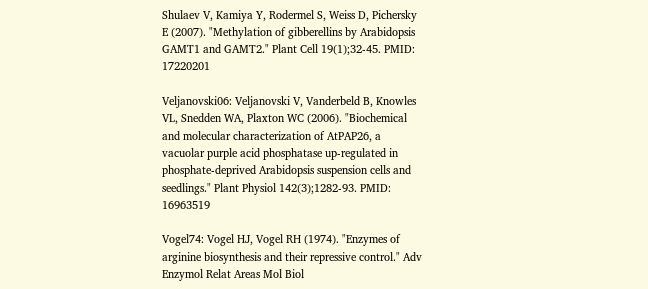Shulaev V, Kamiya Y, Rodermel S, Weiss D, Pichersky E (2007). "Methylation of gibberellins by Arabidopsis GAMT1 and GAMT2." Plant Cell 19(1);32-45. PMID: 17220201

Veljanovski06: Veljanovski V, Vanderbeld B, Knowles VL, Snedden WA, Plaxton WC (2006). "Biochemical and molecular characterization of AtPAP26, a vacuolar purple acid phosphatase up-regulated in phosphate-deprived Arabidopsis suspension cells and seedlings." Plant Physiol 142(3);1282-93. PMID: 16963519

Vogel74: Vogel HJ, Vogel RH (1974). "Enzymes of arginine biosynthesis and their repressive control." Adv Enzymol Relat Areas Mol Biol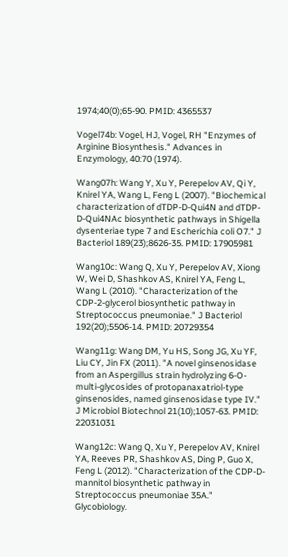1974;40(0);65-90. PMID: 4365537

Vogel74b: Vogel, HJ, Vogel, RH "Enzymes of Arginine Biosynthesis." Advances in Enzymology, 40:70 (1974).

Wang07h: Wang Y, Xu Y, Perepelov AV, Qi Y, Knirel YA, Wang L, Feng L (2007). "Biochemical characterization of dTDP-D-Qui4N and dTDP-D-Qui4NAc biosynthetic pathways in Shigella dysenteriae type 7 and Escherichia coli O7." J Bacteriol 189(23);8626-35. PMID: 17905981

Wang10c: Wang Q, Xu Y, Perepelov AV, Xiong W, Wei D, Shashkov AS, Knirel YA, Feng L, Wang L (2010). "Characterization of the CDP-2-glycerol biosynthetic pathway in Streptococcus pneumoniae." J Bacteriol 192(20);5506-14. PMID: 20729354

Wang11g: Wang DM, Yu HS, Song JG, Xu YF, Liu CY, Jin FX (2011). "A novel ginsenosidase from an Aspergillus strain hydrolyzing 6-O-multi-glycosides of protopanaxatriol-type ginsenosides, named ginsenosidase type IV." J Microbiol Biotechnol 21(10);1057-63. PMID: 22031031

Wang12c: Wang Q, Xu Y, Perepelov AV, Knirel YA, Reeves PR, Shashkov AS, Ding P, Guo X, Feng L (2012). "Characterization of the CDP-D-mannitol biosynthetic pathway in Streptococcus pneumoniae 35A." Glycobiology.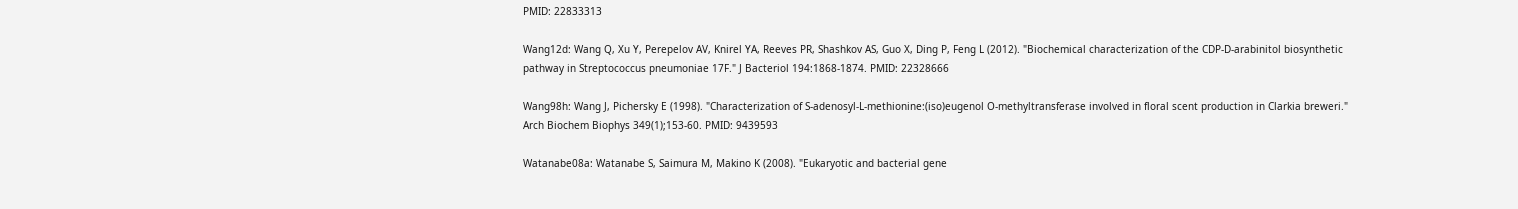PMID: 22833313

Wang12d: Wang Q, Xu Y, Perepelov AV, Knirel YA, Reeves PR, Shashkov AS, Guo X, Ding P, Feng L (2012). "Biochemical characterization of the CDP-D-arabinitol biosynthetic pathway in Streptococcus pneumoniae 17F." J Bacteriol 194:1868-1874. PMID: 22328666

Wang98h: Wang J, Pichersky E (1998). "Characterization of S-adenosyl-L-methionine:(iso)eugenol O-methyltransferase involved in floral scent production in Clarkia breweri." Arch Biochem Biophys 349(1);153-60. PMID: 9439593

Watanabe08a: Watanabe S, Saimura M, Makino K (2008). "Eukaryotic and bacterial gene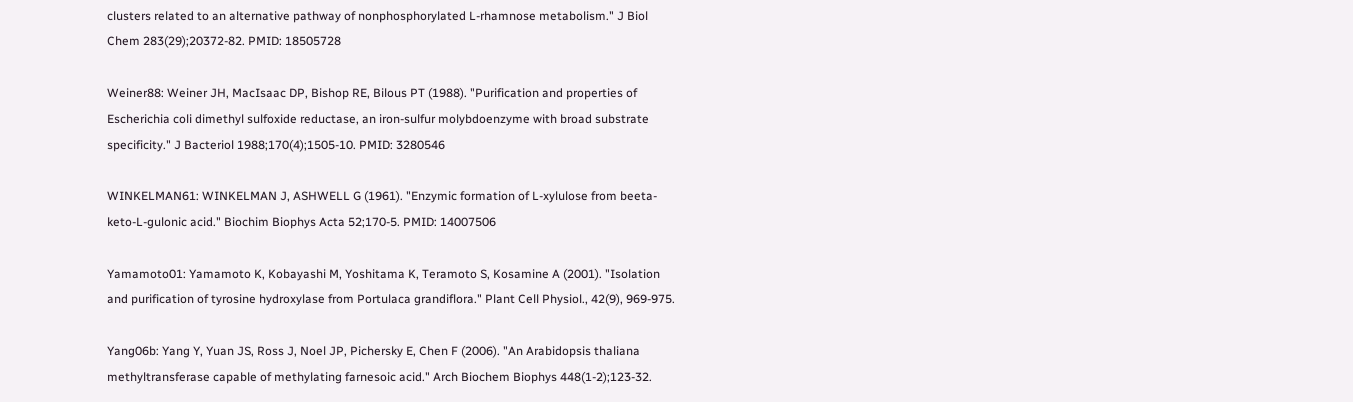clusters related to an alternative pathway of nonphosphorylated L-rhamnose metabolism." J Biol Chem 283(29);20372-82. PMID: 18505728

Weiner88: Weiner JH, MacIsaac DP, Bishop RE, Bilous PT (1988). "Purification and properties of Escherichia coli dimethyl sulfoxide reductase, an iron-sulfur molybdoenzyme with broad substrate specificity." J Bacteriol 1988;170(4);1505-10. PMID: 3280546

WINKELMAN61: WINKELMAN J, ASHWELL G (1961). "Enzymic formation of L-xylulose from beeta-keto-L-gulonic acid." Biochim Biophys Acta 52;170-5. PMID: 14007506

Yamamoto01: Yamamoto K, Kobayashi M, Yoshitama K, Teramoto S, Kosamine A (2001). "Isolation and purification of tyrosine hydroxylase from Portulaca grandiflora." Plant Cell Physiol., 42(9), 969-975.

Yang06b: Yang Y, Yuan JS, Ross J, Noel JP, Pichersky E, Chen F (2006). "An Arabidopsis thaliana methyltransferase capable of methylating farnesoic acid." Arch Biochem Biophys 448(1-2);123-32.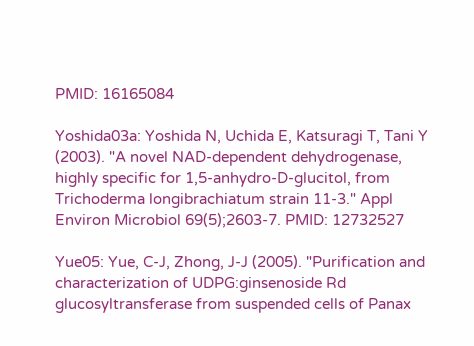PMID: 16165084

Yoshida03a: Yoshida N, Uchida E, Katsuragi T, Tani Y (2003). "A novel NAD-dependent dehydrogenase, highly specific for 1,5-anhydro-D-glucitol, from Trichoderma longibrachiatum strain 11-3." Appl Environ Microbiol 69(5);2603-7. PMID: 12732527

Yue05: Yue, C-J, Zhong, J-J (2005). "Purification and characterization of UDPG:ginsenoside Rd glucosyltransferase from suspended cells of Panax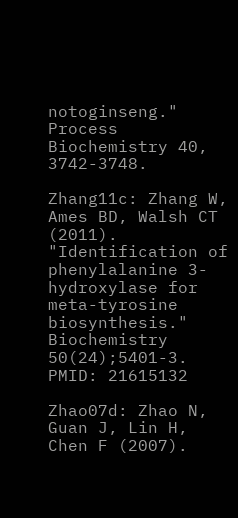notoginseng." Process Biochemistry 40, 3742-3748.

Zhang11c: Zhang W, Ames BD, Walsh CT (2011). "Identification of phenylalanine 3-hydroxylase for meta-tyrosine biosynthesis." Biochemistry 50(24);5401-3. PMID: 21615132

Zhao07d: Zhao N, Guan J, Lin H, Chen F (2007).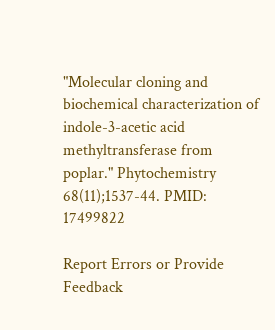"Molecular cloning and biochemical characterization of indole-3-acetic acid methyltransferase from poplar." Phytochemistry 68(11);1537-44. PMID: 17499822

Report Errors or Provide Feedback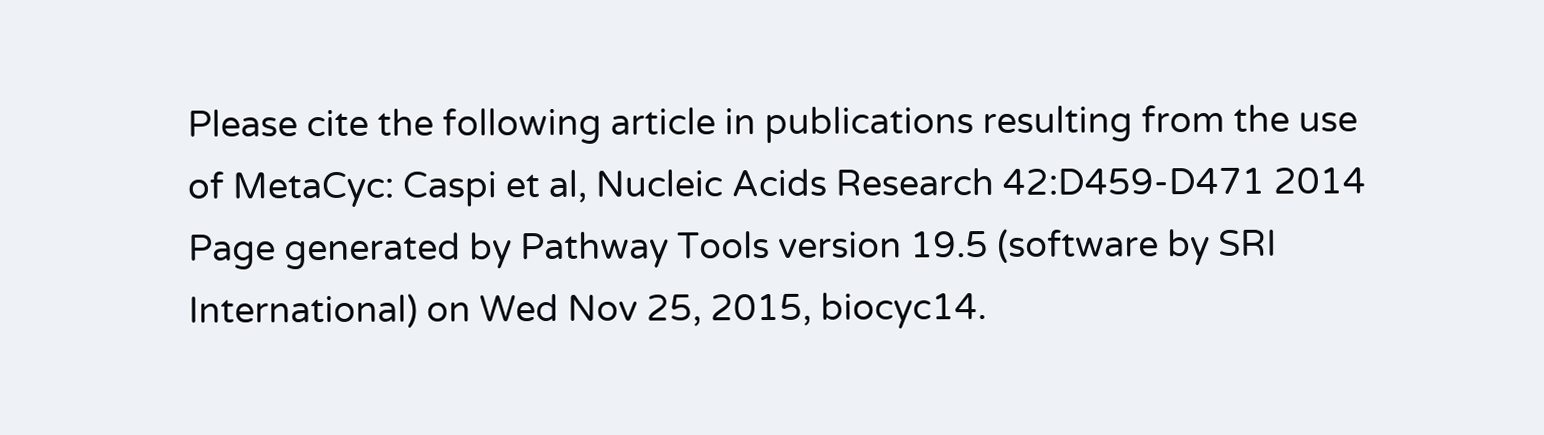Please cite the following article in publications resulting from the use of MetaCyc: Caspi et al, Nucleic Acids Research 42:D459-D471 2014
Page generated by Pathway Tools version 19.5 (software by SRI International) on Wed Nov 25, 2015, biocyc14.